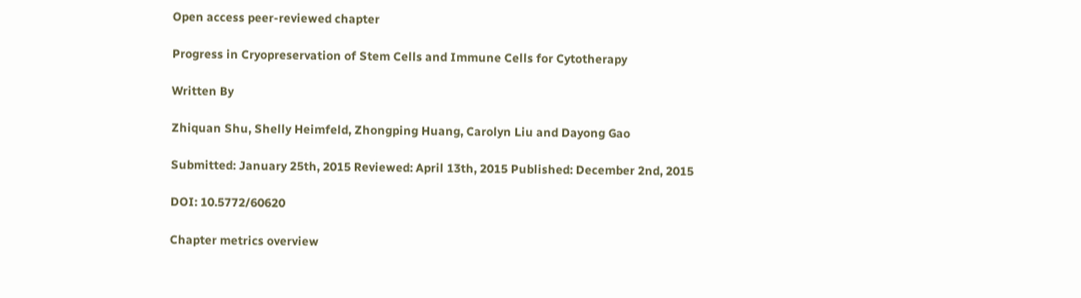Open access peer-reviewed chapter

Progress in Cryopreservation of Stem Cells and Immune Cells for Cytotherapy

Written By

Zhiquan Shu, Shelly Heimfeld, Zhongping Huang, Carolyn Liu and Dayong Gao

Submitted: January 25th, 2015 Reviewed: April 13th, 2015 Published: December 2nd, 2015

DOI: 10.5772/60620

Chapter metrics overview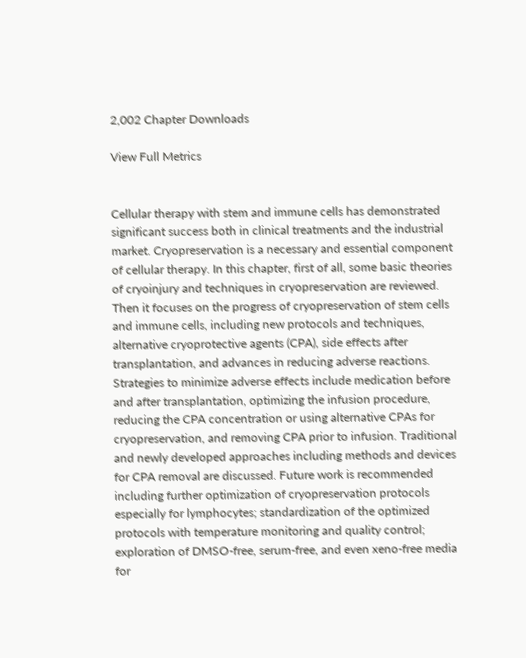2,002 Chapter Downloads

View Full Metrics


Cellular therapy with stem and immune cells has demonstrated significant success both in clinical treatments and the industrial market. Cryopreservation is a necessary and essential component of cellular therapy. In this chapter, first of all, some basic theories of cryoinjury and techniques in cryopreservation are reviewed. Then it focuses on the progress of cryopreservation of stem cells and immune cells, including new protocols and techniques, alternative cryoprotective agents (CPA), side effects after transplantation, and advances in reducing adverse reactions. Strategies to minimize adverse effects include medication before and after transplantation, optimizing the infusion procedure, reducing the CPA concentration or using alternative CPAs for cryopreservation, and removing CPA prior to infusion. Traditional and newly developed approaches including methods and devices for CPA removal are discussed. Future work is recommended including further optimization of cryopreservation protocols especially for lymphocytes; standardization of the optimized protocols with temperature monitoring and quality control; exploration of DMSO-free, serum-free, and even xeno-free media for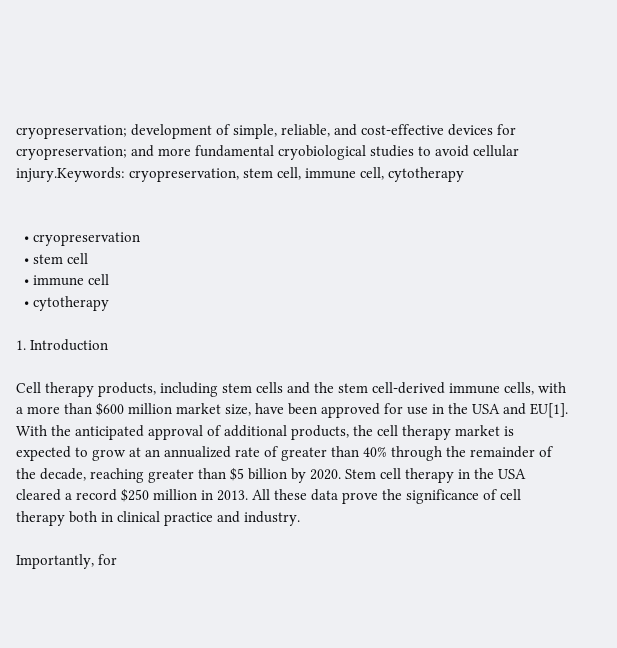cryopreservation; development of simple, reliable, and cost-effective devices for cryopreservation; and more fundamental cryobiological studies to avoid cellular injury.Keywords: cryopreservation, stem cell, immune cell, cytotherapy


  • cryopreservation
  • stem cell
  • immune cell
  • cytotherapy

1. Introduction

Cell therapy products, including stem cells and the stem cell-derived immune cells, with a more than $600 million market size, have been approved for use in the USA and EU[1]. With the anticipated approval of additional products, the cell therapy market is expected to grow at an annualized rate of greater than 40% through the remainder of the decade, reaching greater than $5 billion by 2020. Stem cell therapy in the USA cleared a record $250 million in 2013. All these data prove the significance of cell therapy both in clinical practice and industry.

Importantly, for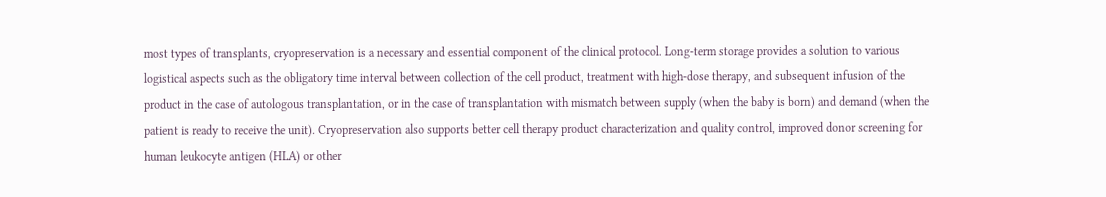most types of transplants, cryopreservation is a necessary and essential component of the clinical protocol. Long-term storage provides a solution to various logistical aspects such as the obligatory time interval between collection of the cell product, treatment with high-dose therapy, and subsequent infusion of the product in the case of autologous transplantation, or in the case of transplantation with mismatch between supply (when the baby is born) and demand (when the patient is ready to receive the unit). Cryopreservation also supports better cell therapy product characterization and quality control, improved donor screening for human leukocyte antigen (HLA) or other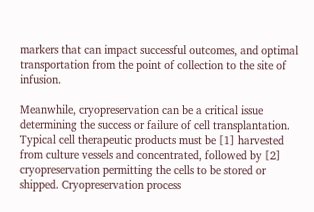markers that can impact successful outcomes, and optimal transportation from the point of collection to the site of infusion.

Meanwhile, cryopreservation can be a critical issue determining the success or failure of cell transplantation. Typical cell therapeutic products must be [1] harvested from culture vessels and concentrated, followed by [2] cryopreservation permitting the cells to be stored or shipped. Cryopreservation process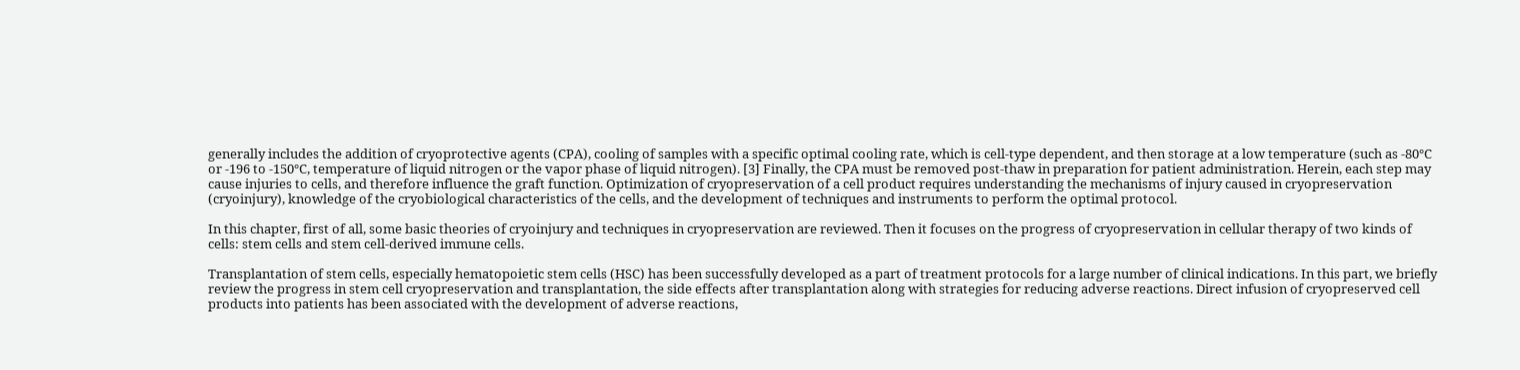generally includes the addition of cryoprotective agents (CPA), cooling of samples with a specific optimal cooling rate, which is cell-type dependent, and then storage at a low temperature (such as -80°C or -196 to -150°C, temperature of liquid nitrogen or the vapor phase of liquid nitrogen). [3] Finally, the CPA must be removed post-thaw in preparation for patient administration. Herein, each step may cause injuries to cells, and therefore influence the graft function. Optimization of cryopreservation of a cell product requires understanding the mechanisms of injury caused in cryopreservation (cryoinjury), knowledge of the cryobiological characteristics of the cells, and the development of techniques and instruments to perform the optimal protocol.

In this chapter, first of all, some basic theories of cryoinjury and techniques in cryopreservation are reviewed. Then it focuses on the progress of cryopreservation in cellular therapy of two kinds of cells: stem cells and stem cell-derived immune cells.

Transplantation of stem cells, especially hematopoietic stem cells (HSC) has been successfully developed as a part of treatment protocols for a large number of clinical indications. In this part, we briefly review the progress in stem cell cryopreservation and transplantation, the side effects after transplantation along with strategies for reducing adverse reactions. Direct infusion of cryopreserved cell products into patients has been associated with the development of adverse reactions,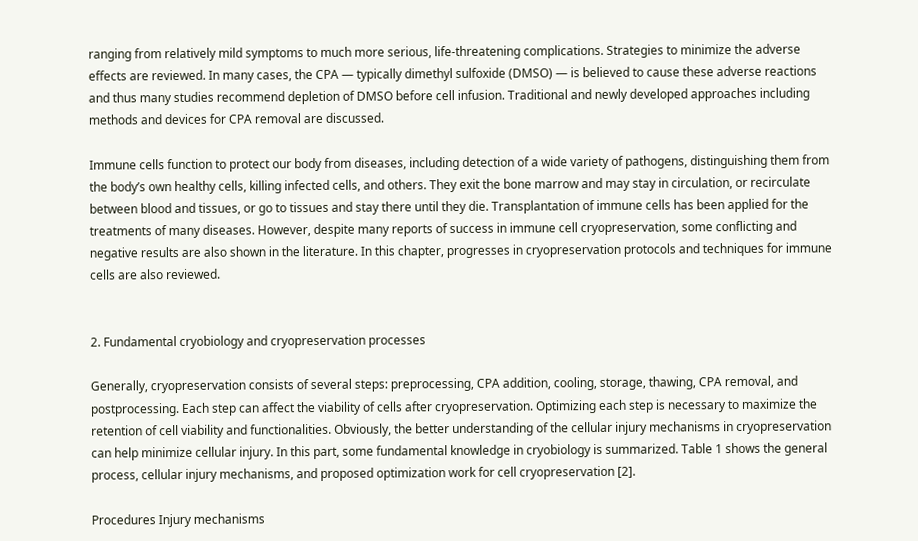ranging from relatively mild symptoms to much more serious, life-threatening complications. Strategies to minimize the adverse effects are reviewed. In many cases, the CPA — typically dimethyl sulfoxide (DMSO) — is believed to cause these adverse reactions and thus many studies recommend depletion of DMSO before cell infusion. Traditional and newly developed approaches including methods and devices for CPA removal are discussed.

Immune cells function to protect our body from diseases, including detection of a wide variety of pathogens, distinguishing them from the body’s own healthy cells, killing infected cells, and others. They exit the bone marrow and may stay in circulation, or recirculate between blood and tissues, or go to tissues and stay there until they die. Transplantation of immune cells has been applied for the treatments of many diseases. However, despite many reports of success in immune cell cryopreservation, some conflicting and negative results are also shown in the literature. In this chapter, progresses in cryopreservation protocols and techniques for immune cells are also reviewed.


2. Fundamental cryobiology and cryopreservation processes

Generally, cryopreservation consists of several steps: preprocessing, CPA addition, cooling, storage, thawing, CPA removal, and postprocessing. Each step can affect the viability of cells after cryopreservation. Optimizing each step is necessary to maximize the retention of cell viability and functionalities. Obviously, the better understanding of the cellular injury mechanisms in cryopreservation can help minimize cellular injury. In this part, some fundamental knowledge in cryobiology is summarized. Table 1 shows the general process, cellular injury mechanisms, and proposed optimization work for cell cryopreservation [2].

Procedures Injury mechanisms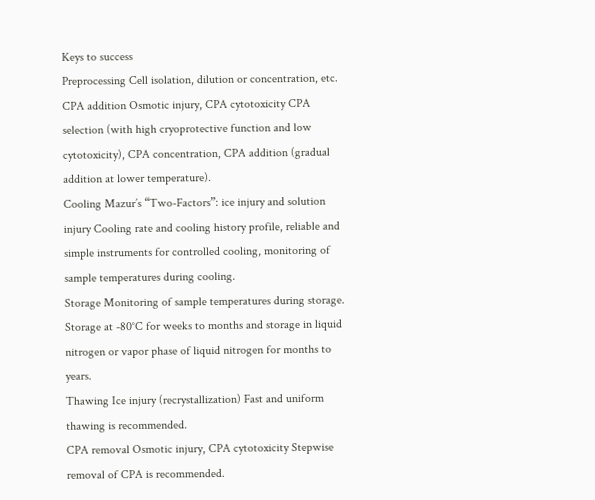Keys to success
Preprocessing Cell isolation, dilution or concentration, etc.
CPA addition Osmotic injury, CPA cytotoxicity CPA selection (with high cryoprotective function and low cytotoxicity), CPA concentration, CPA addition (gradual addition at lower temperature).
Cooling Mazur’s “Two-Factors”: ice injury and solution injury Cooling rate and cooling history profile, reliable and simple instruments for controlled cooling, monitoring of sample temperatures during cooling.
Storage Monitoring of sample temperatures during storage. Storage at -80°C for weeks to months and storage in liquid nitrogen or vapor phase of liquid nitrogen for months to years.
Thawing Ice injury (recrystallization) Fast and uniform thawing is recommended.
CPA removal Osmotic injury, CPA cytotoxicity Stepwise removal of CPA is recommended.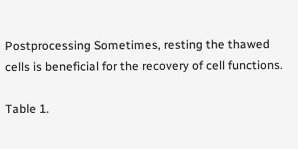Postprocessing Sometimes, resting the thawed cells is beneficial for the recovery of cell functions.

Table 1.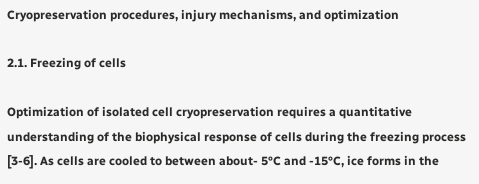Cryopreservation procedures, injury mechanisms, and optimization

2.1. Freezing of cells

Optimization of isolated cell cryopreservation requires a quantitative understanding of the biophysical response of cells during the freezing process [3-6]. As cells are cooled to between about- 5°C and -15°C, ice forms in the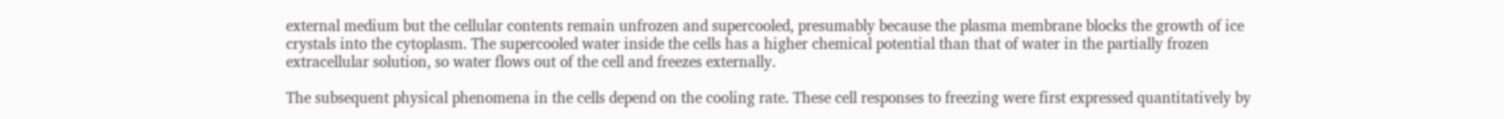external medium but the cellular contents remain unfrozen and supercooled, presumably because the plasma membrane blocks the growth of ice crystals into the cytoplasm. The supercooled water inside the cells has a higher chemical potential than that of water in the partially frozen extracellular solution, so water flows out of the cell and freezes externally.

The subsequent physical phenomena in the cells depend on the cooling rate. These cell responses to freezing were first expressed quantitatively by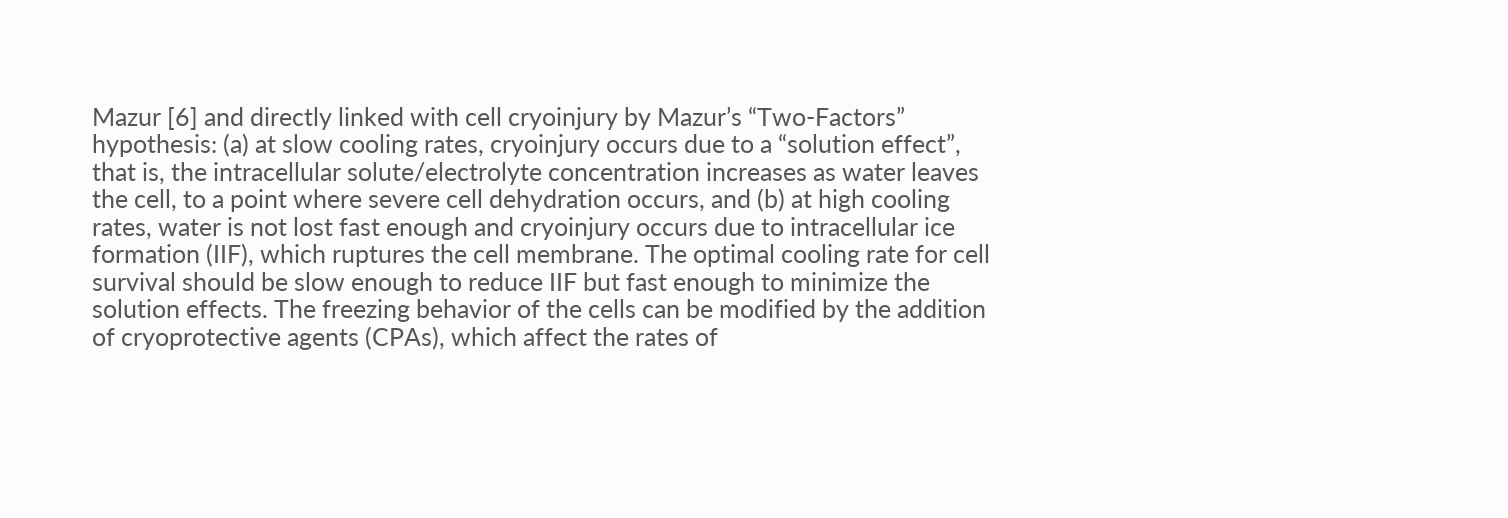Mazur [6] and directly linked with cell cryoinjury by Mazur’s “Two-Factors” hypothesis: (a) at slow cooling rates, cryoinjury occurs due to a “solution effect”, that is, the intracellular solute/electrolyte concentration increases as water leaves the cell, to a point where severe cell dehydration occurs, and (b) at high cooling rates, water is not lost fast enough and cryoinjury occurs due to intracellular ice formation (IIF), which ruptures the cell membrane. The optimal cooling rate for cell survival should be slow enough to reduce IIF but fast enough to minimize the solution effects. The freezing behavior of the cells can be modified by the addition of cryoprotective agents (CPAs), which affect the rates of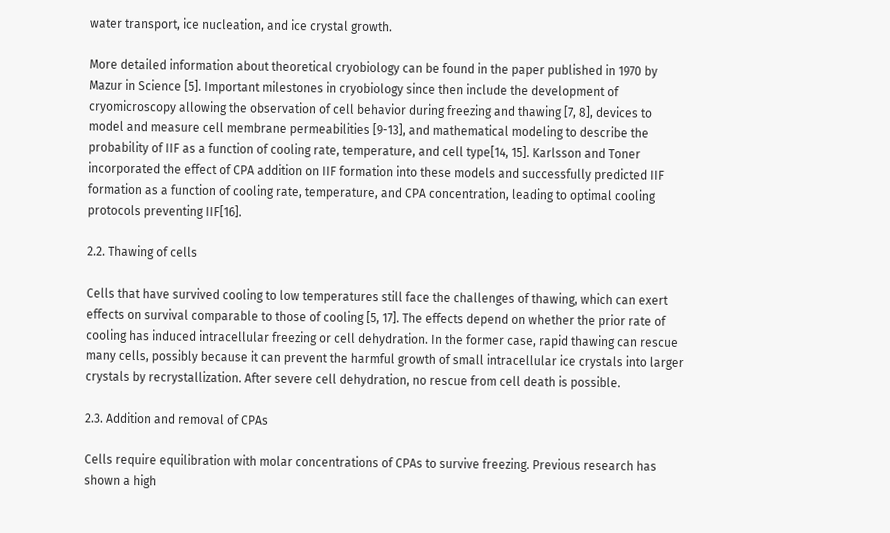water transport, ice nucleation, and ice crystal growth.

More detailed information about theoretical cryobiology can be found in the paper published in 1970 by Mazur in Science [5]. Important milestones in cryobiology since then include the development of cryomicroscopy allowing the observation of cell behavior during freezing and thawing [7, 8], devices to model and measure cell membrane permeabilities [9-13], and mathematical modeling to describe the probability of IIF as a function of cooling rate, temperature, and cell type[14, 15]. Karlsson and Toner incorporated the effect of CPA addition on IIF formation into these models and successfully predicted IIF formation as a function of cooling rate, temperature, and CPA concentration, leading to optimal cooling protocols preventing IIF[16].

2.2. Thawing of cells

Cells that have survived cooling to low temperatures still face the challenges of thawing, which can exert effects on survival comparable to those of cooling [5, 17]. The effects depend on whether the prior rate of cooling has induced intracellular freezing or cell dehydration. In the former case, rapid thawing can rescue many cells, possibly because it can prevent the harmful growth of small intracellular ice crystals into larger crystals by recrystallization. After severe cell dehydration, no rescue from cell death is possible.

2.3. Addition and removal of CPAs

Cells require equilibration with molar concentrations of CPAs to survive freezing. Previous research has shown a high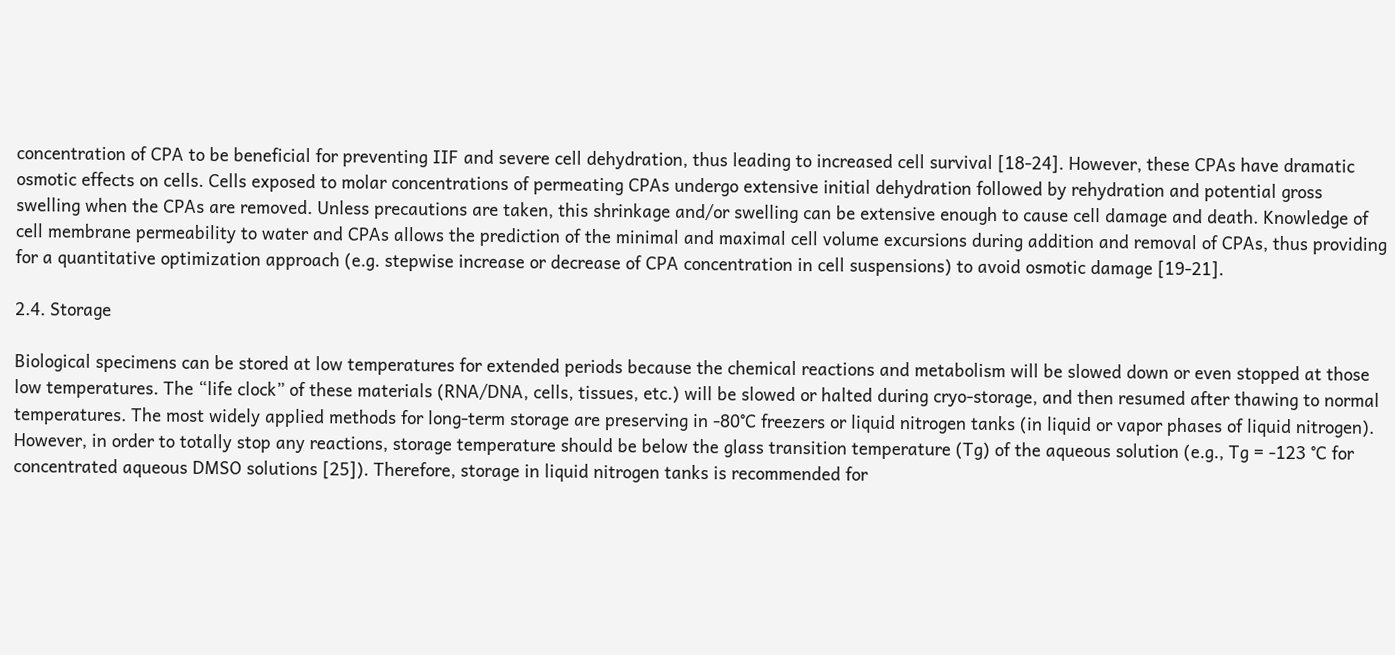concentration of CPA to be beneficial for preventing IIF and severe cell dehydration, thus leading to increased cell survival [18-24]. However, these CPAs have dramatic osmotic effects on cells. Cells exposed to molar concentrations of permeating CPAs undergo extensive initial dehydration followed by rehydration and potential gross swelling when the CPAs are removed. Unless precautions are taken, this shrinkage and/or swelling can be extensive enough to cause cell damage and death. Knowledge of cell membrane permeability to water and CPAs allows the prediction of the minimal and maximal cell volume excursions during addition and removal of CPAs, thus providing for a quantitative optimization approach (e.g. stepwise increase or decrease of CPA concentration in cell suspensions) to avoid osmotic damage [19-21].

2.4. Storage

Biological specimens can be stored at low temperatures for extended periods because the chemical reactions and metabolism will be slowed down or even stopped at those low temperatures. The “life clock” of these materials (RNA/DNA, cells, tissues, etc.) will be slowed or halted during cryo-storage, and then resumed after thawing to normal temperatures. The most widely applied methods for long-term storage are preserving in -80°C freezers or liquid nitrogen tanks (in liquid or vapor phases of liquid nitrogen). However, in order to totally stop any reactions, storage temperature should be below the glass transition temperature (Tg) of the aqueous solution (e.g., Tg = -123 °C for concentrated aqueous DMSO solutions [25]). Therefore, storage in liquid nitrogen tanks is recommended for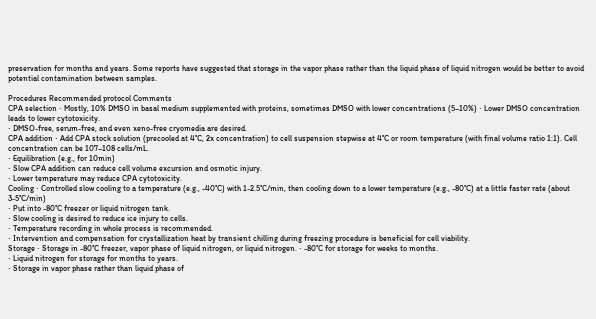preservation for months and years. Some reports have suggested that storage in the vapor phase rather than the liquid phase of liquid nitrogen would be better to avoid potential contamination between samples.

Procedures Recommended protocol Comments
CPA selection ⋅ Mostly, 10% DMSO in basal medium supplemented with proteins, sometimes DMSO with lower concentrations (5–10%) ⋅ Lower DMSO concentration leads to lower cytotoxicity.
⋅ DMSO-free, serum-free, and even xeno-free cryomedia are desired.
CPA addition ⋅ Add CPA stock solution (precooled at 4°C, 2x concentration) to cell suspension stepwise at 4°C or room temperature (with final volume ratio 1:1). Cell concentration can be 107–108 cells/mL.
⋅ Equilibration (e.g., for 10min)
⋅ Slow CPA addition can reduce cell volume excursion and osmotic injury.
⋅ Lower temperature may reduce CPA cytotoxicity.
Cooling ⋅ Controlled slow cooling to a temperature (e.g., -40°C) with 1-2.5°C/min, then cooling down to a lower temperature (e.g., -80°C) at a little faster rate (about 3-5°C/min)
⋅ Put into -80°C freezer or liquid nitrogen tank.
⋅ Slow cooling is desired to reduce ice injury to cells.
⋅ Temperature recording in whole process is recommended.
⋅ Intervention and compensation for crystallization heat by transient chilling during freezing procedure is beneficial for cell viability.
Storage ⋅ Storage in -80°C freezer, vapor phase of liquid nitrogen, or liquid nitrogen. ⋅ -80°C for storage for weeks to months.
⋅ Liquid nitrogen for storage for months to years.
⋅ Storage in vapor phase rather than liquid phase of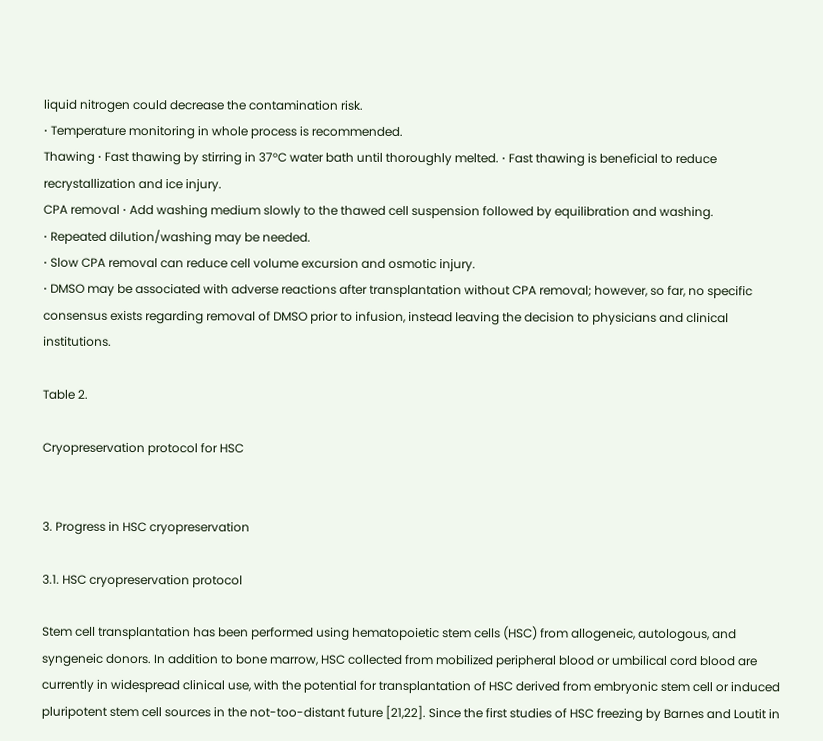liquid nitrogen could decrease the contamination risk.
⋅ Temperature monitoring in whole process is recommended.
Thawing ⋅ Fast thawing by stirring in 37°C water bath until thoroughly melted. ⋅ Fast thawing is beneficial to reduce recrystallization and ice injury.
CPA removal ⋅ Add washing medium slowly to the thawed cell suspension followed by equilibration and washing.
⋅ Repeated dilution/washing may be needed.
⋅ Slow CPA removal can reduce cell volume excursion and osmotic injury.
⋅ DMSO may be associated with adverse reactions after transplantation without CPA removal; however, so far, no specific consensus exists regarding removal of DMSO prior to infusion, instead leaving the decision to physicians and clinical institutions.

Table 2.

Cryopreservation protocol for HSC


3. Progress in HSC cryopreservation

3.1. HSC cryopreservation protocol

Stem cell transplantation has been performed using hematopoietic stem cells (HSC) from allogeneic, autologous, and syngeneic donors. In addition to bone marrow, HSC collected from mobilized peripheral blood or umbilical cord blood are currently in widespread clinical use, with the potential for transplantation of HSC derived from embryonic stem cell or induced pluripotent stem cell sources in the not-too-distant future [21,22]. Since the first studies of HSC freezing by Barnes and Loutit in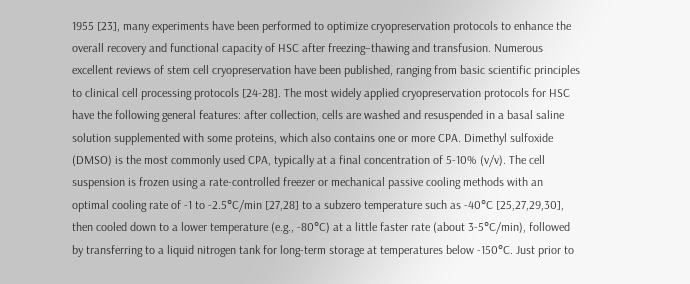1955 [23], many experiments have been performed to optimize cryopreservation protocols to enhance the overall recovery and functional capacity of HSC after freezing–thawing and transfusion. Numerous excellent reviews of stem cell cryopreservation have been published, ranging from basic scientific principles to clinical cell processing protocols [24-28]. The most widely applied cryopreservation protocols for HSC have the following general features: after collection, cells are washed and resuspended in a basal saline solution supplemented with some proteins, which also contains one or more CPA. Dimethyl sulfoxide (DMSO) is the most commonly used CPA, typically at a final concentration of 5-10% (v/v). The cell suspension is frozen using a rate-controlled freezer or mechanical passive cooling methods with an optimal cooling rate of -1 to -2.5°C/min [27,28] to a subzero temperature such as -40°C [25,27,29,30], then cooled down to a lower temperature (e.g., -80°C) at a little faster rate (about 3-5°C/min), followed by transferring to a liquid nitrogen tank for long-term storage at temperatures below -150°C. Just prior to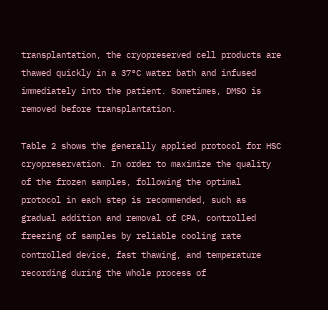transplantation, the cryopreserved cell products are thawed quickly in a 37°C water bath and infused immediately into the patient. Sometimes, DMSO is removed before transplantation.

Table 2 shows the generally applied protocol for HSC cryopreservation. In order to maximize the quality of the frozen samples, following the optimal protocol in each step is recommended, such as gradual addition and removal of CPA, controlled freezing of samples by reliable cooling rate controlled device, fast thawing, and temperature recording during the whole process of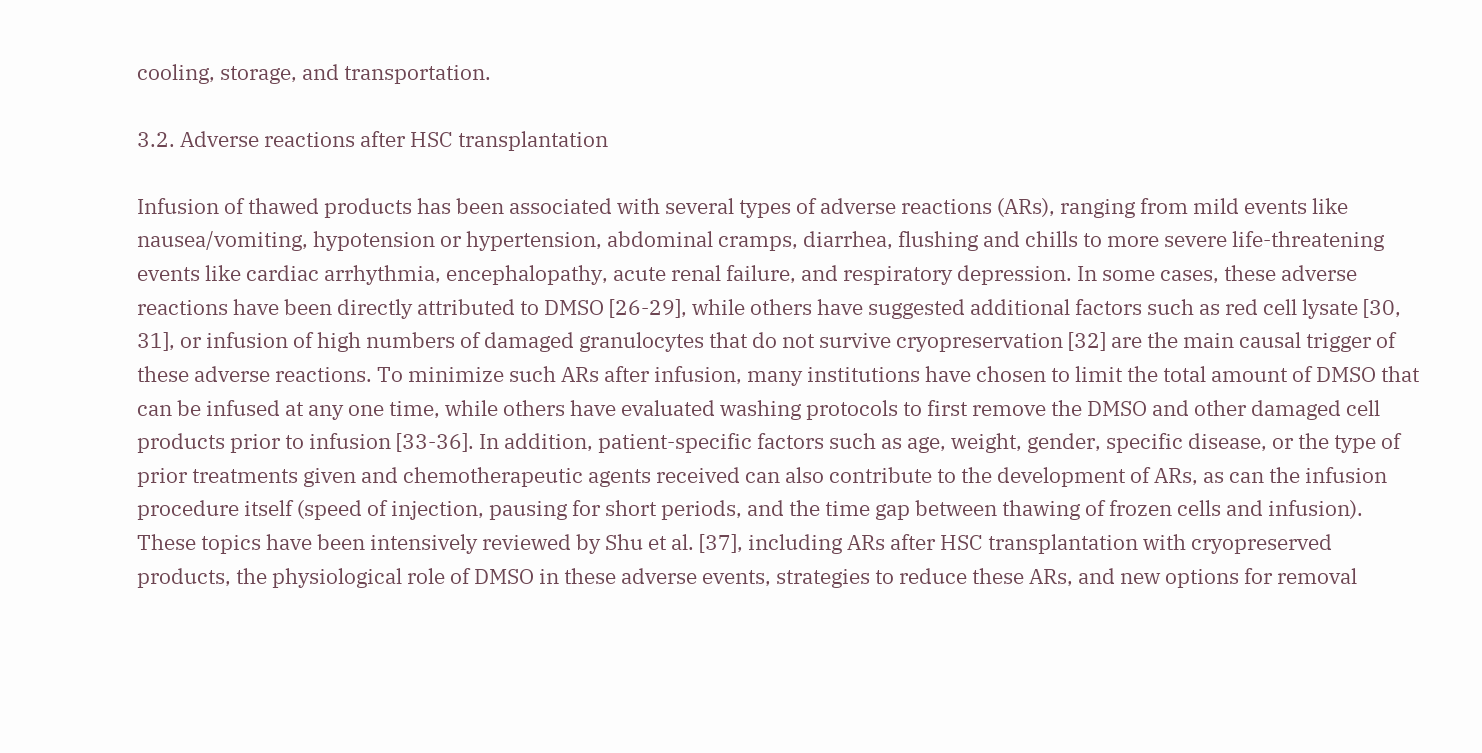cooling, storage, and transportation.

3.2. Adverse reactions after HSC transplantation

Infusion of thawed products has been associated with several types of adverse reactions (ARs), ranging from mild events like nausea/vomiting, hypotension or hypertension, abdominal cramps, diarrhea, flushing and chills to more severe life-threatening events like cardiac arrhythmia, encephalopathy, acute renal failure, and respiratory depression. In some cases, these adverse reactions have been directly attributed to DMSO [26-29], while others have suggested additional factors such as red cell lysate [30, 31], or infusion of high numbers of damaged granulocytes that do not survive cryopreservation [32] are the main causal trigger of these adverse reactions. To minimize such ARs after infusion, many institutions have chosen to limit the total amount of DMSO that can be infused at any one time, while others have evaluated washing protocols to first remove the DMSO and other damaged cell products prior to infusion [33-36]. In addition, patient-specific factors such as age, weight, gender, specific disease, or the type of prior treatments given and chemotherapeutic agents received can also contribute to the development of ARs, as can the infusion procedure itself (speed of injection, pausing for short periods, and the time gap between thawing of frozen cells and infusion). These topics have been intensively reviewed by Shu et al. [37], including ARs after HSC transplantation with cryopreserved products, the physiological role of DMSO in these adverse events, strategies to reduce these ARs, and new options for removal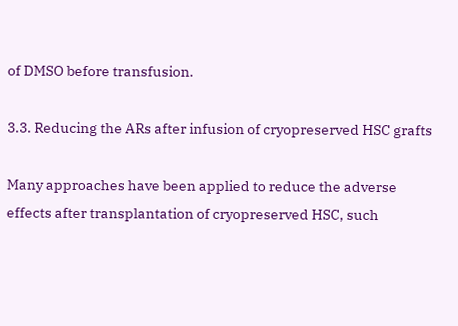of DMSO before transfusion.

3.3. Reducing the ARs after infusion of cryopreserved HSC grafts

Many approaches have been applied to reduce the adverse effects after transplantation of cryopreserved HSC, such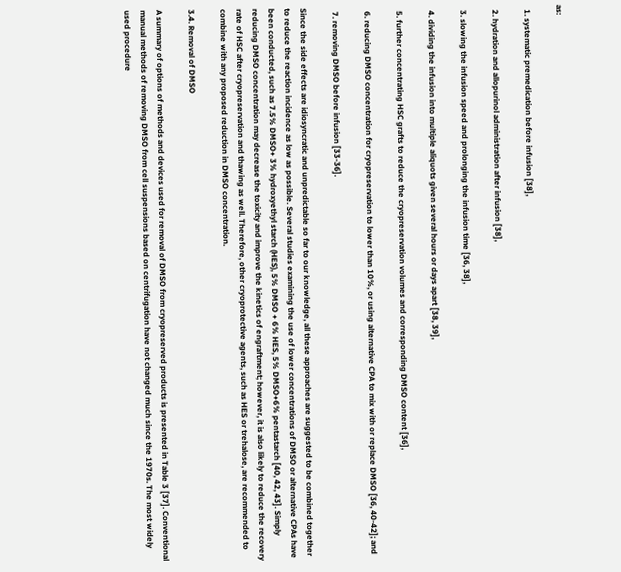as:

  1. systematic premedication before infusion [38],

  2. hydration and allopurinol administration after infusion [38],

  3. slowing the infusion speed and prolonging the infusion time [36, 38],

  4. dividing the infusion into multiple aliquots given several hours or days apart [38, 39],

  5. further concentrating HSC grafts to reduce the cryopreservation volumes and corresponding DMSO content [36],

  6. reducing DMSO concentration for cryopreservation to lower than 10%, or using alternative CPA to mix with or replace DMSO [36, 40-42]; and

  7. removing DMSO before infusion [33-36].

Since the side effects are idiosyncratic and unpredictable so far to our knowledge, all these approaches are suggested to be combined together to reduce the reaction incidence as low as possible. Several studies examining the use of lower concentrations of DMSO or alternative CPAs have been conducted, such as 7.5% DMSO+ 3% hydroxyethyl starch (HES), 5% DMSO + 6% HES, 5% DMSO+6% pentastarch [40, 42, 43]. Simply reducing DMSO concentration may decrease the toxicity and improve the kinetics of engraftment; however, it is also likely to reduce the recovery rate of HSC after cryopreservation and thawing as well. Therefore, other cryoprotective agents, such as HES or trehalose, are recommended to combine with any proposed reduction in DMSO concentration.

3.4. Removal of DMSO

A summary of options of methods and devices used for removal of DMSO from cryopreserved products is presented in Table 3 [37]. Conventional manual methods of removing DMSO from cell suspensions based on centrifugation have not changed much since the 1970s. The most widely used procedure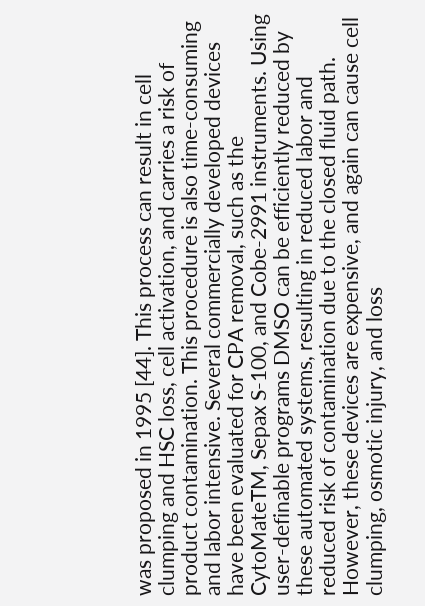was proposed in 1995 [44]. This process can result in cell clumping and HSC loss, cell activation, and carries a risk of product contamination. This procedure is also time-consuming and labor intensive. Several commercially developed devices have been evaluated for CPA removal, such as the CytoMateTM, Sepax S-100, and Cobe-2991 instruments. Using user-definable programs DMSO can be efficiently reduced by these automated systems, resulting in reduced labor and reduced risk of contamination due to the closed fluid path. However, these devices are expensive, and again can cause cell clumping, osmotic injury, and loss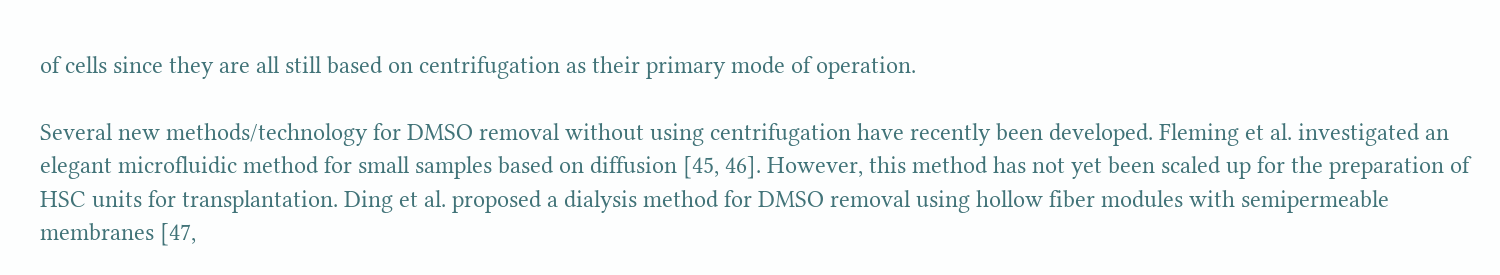of cells since they are all still based on centrifugation as their primary mode of operation.

Several new methods/technology for DMSO removal without using centrifugation have recently been developed. Fleming et al. investigated an elegant microfluidic method for small samples based on diffusion [45, 46]. However, this method has not yet been scaled up for the preparation of HSC units for transplantation. Ding et al. proposed a dialysis method for DMSO removal using hollow fiber modules with semipermeable membranes [47,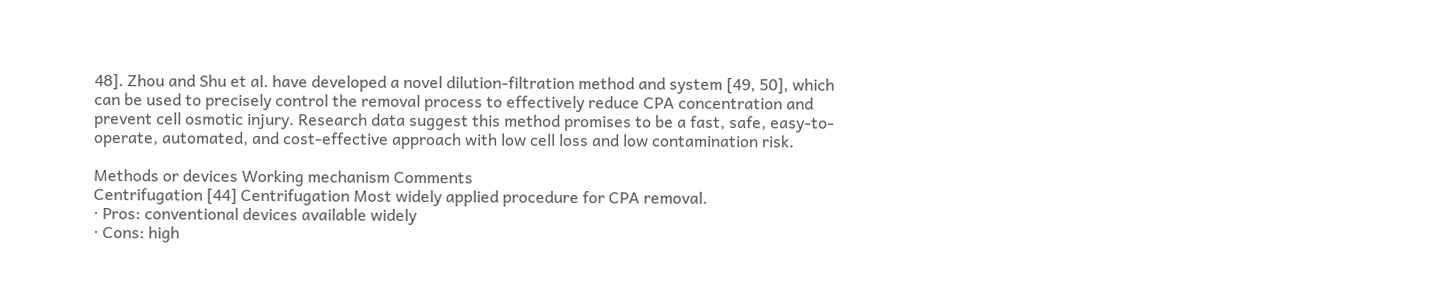48]. Zhou and Shu et al. have developed a novel dilution-filtration method and system [49, 50], which can be used to precisely control the removal process to effectively reduce CPA concentration and prevent cell osmotic injury. Research data suggest this method promises to be a fast, safe, easy-to-operate, automated, and cost-effective approach with low cell loss and low contamination risk.

Methods or devices Working mechanism Comments
Centrifugation [44] Centrifugation Most widely applied procedure for CPA removal.
⋅ Pros: conventional devices available widely
⋅ Cons: high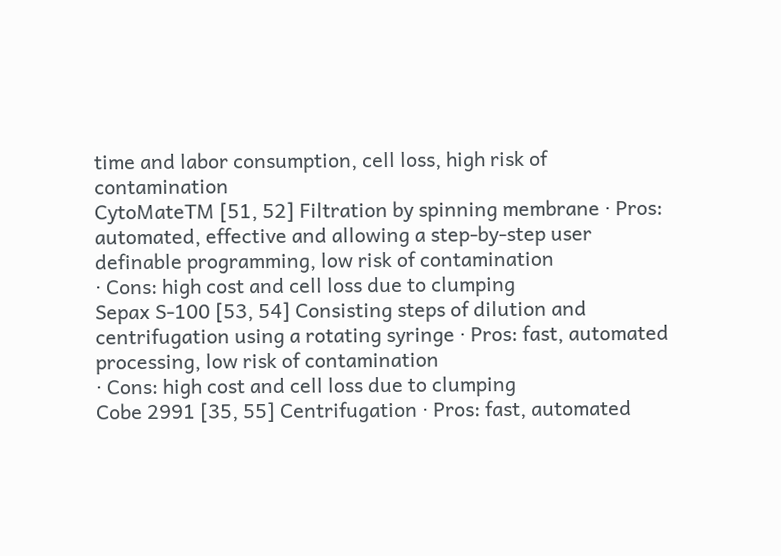time and labor consumption, cell loss, high risk of contamination
CytoMateTM [51, 52] Filtration by spinning membrane ⋅ Pros: automated, effective and allowing a step-by-step user definable programming, low risk of contamination
⋅ Cons: high cost and cell loss due to clumping
Sepax S-100 [53, 54] Consisting steps of dilution and centrifugation using a rotating syringe ⋅ Pros: fast, automated processing, low risk of contamination
⋅ Cons: high cost and cell loss due to clumping
Cobe 2991 [35, 55] Centrifugation ⋅ Pros: fast, automated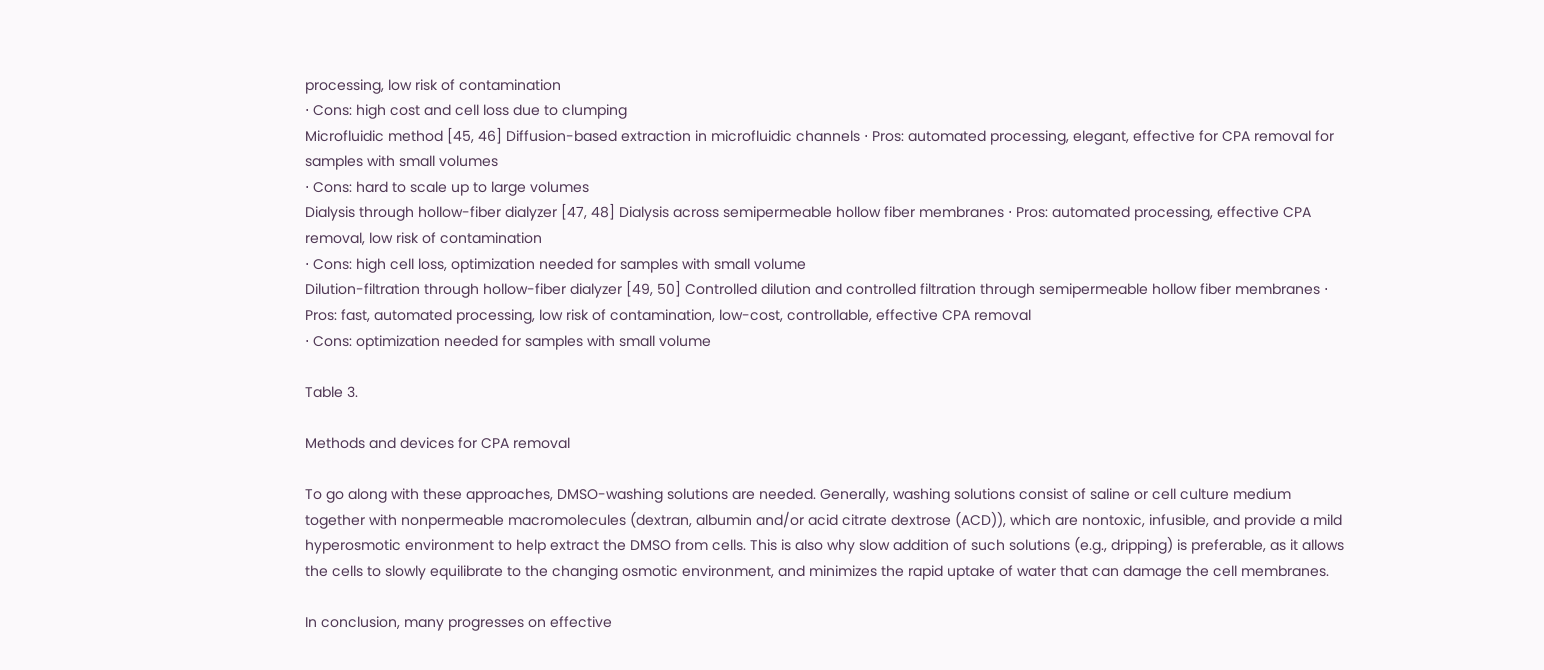processing, low risk of contamination
⋅ Cons: high cost and cell loss due to clumping
Microfluidic method [45, 46] Diffusion-based extraction in microfluidic channels ⋅ Pros: automated processing, elegant, effective for CPA removal for samples with small volumes
⋅ Cons: hard to scale up to large volumes
Dialysis through hollow-fiber dialyzer [47, 48] Dialysis across semipermeable hollow fiber membranes ⋅ Pros: automated processing, effective CPA removal, low risk of contamination
⋅ Cons: high cell loss, optimization needed for samples with small volume
Dilution-filtration through hollow-fiber dialyzer [49, 50] Controlled dilution and controlled filtration through semipermeable hollow fiber membranes ⋅ Pros: fast, automated processing, low risk of contamination, low-cost, controllable, effective CPA removal
⋅ Cons: optimization needed for samples with small volume

Table 3.

Methods and devices for CPA removal

To go along with these approaches, DMSO-washing solutions are needed. Generally, washing solutions consist of saline or cell culture medium together with nonpermeable macromolecules (dextran, albumin and/or acid citrate dextrose (ACD)), which are nontoxic, infusible, and provide a mild hyperosmotic environment to help extract the DMSO from cells. This is also why slow addition of such solutions (e.g., dripping) is preferable, as it allows the cells to slowly equilibrate to the changing osmotic environment, and minimizes the rapid uptake of water that can damage the cell membranes.

In conclusion, many progresses on effective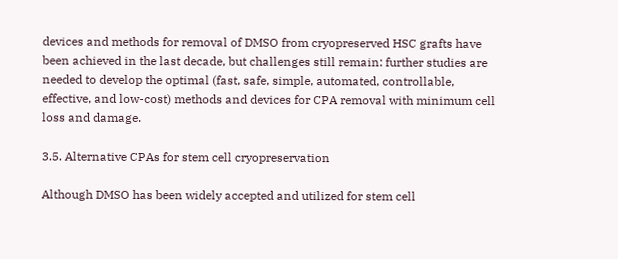devices and methods for removal of DMSO from cryopreserved HSC grafts have been achieved in the last decade, but challenges still remain: further studies are needed to develop the optimal (fast, safe, simple, automated, controllable, effective, and low-cost) methods and devices for CPA removal with minimum cell loss and damage.

3.5. Alternative CPAs for stem cell cryopreservation

Although DMSO has been widely accepted and utilized for stem cell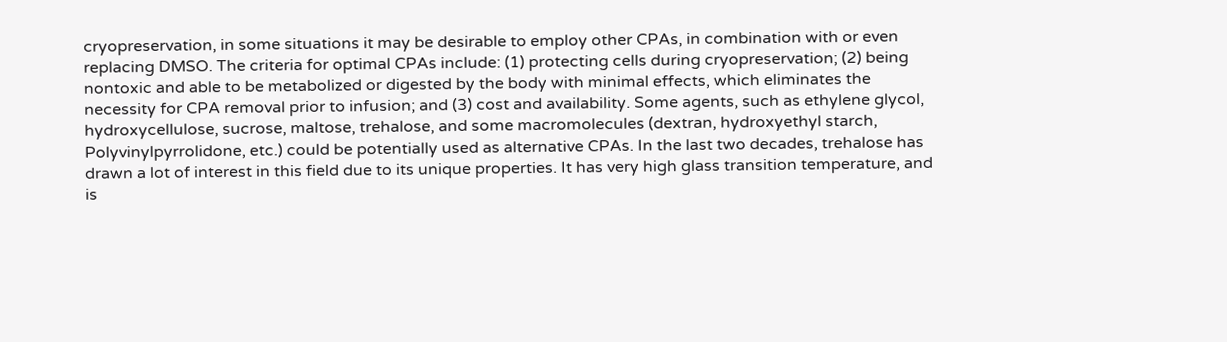cryopreservation, in some situations it may be desirable to employ other CPAs, in combination with or even replacing DMSO. The criteria for optimal CPAs include: (1) protecting cells during cryopreservation; (2) being nontoxic and able to be metabolized or digested by the body with minimal effects, which eliminates the necessity for CPA removal prior to infusion; and (3) cost and availability. Some agents, such as ethylene glycol, hydroxycellulose, sucrose, maltose, trehalose, and some macromolecules (dextran, hydroxyethyl starch, Polyvinylpyrrolidone, etc.) could be potentially used as alternative CPAs. In the last two decades, trehalose has drawn a lot of interest in this field due to its unique properties. It has very high glass transition temperature, and is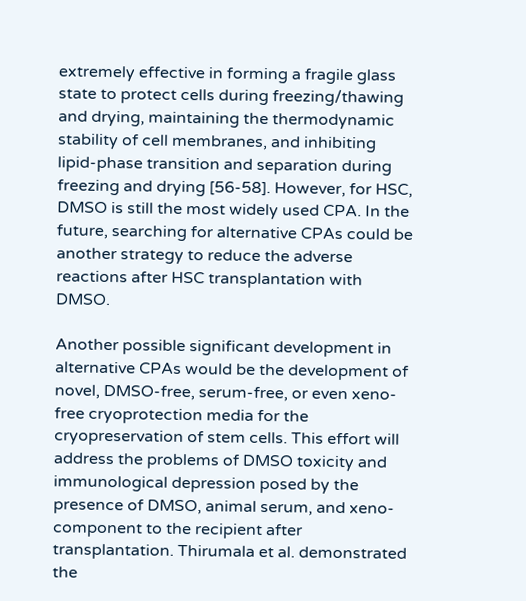extremely effective in forming a fragile glass state to protect cells during freezing/thawing and drying, maintaining the thermodynamic stability of cell membranes, and inhibiting lipid-phase transition and separation during freezing and drying [56-58]. However, for HSC, DMSO is still the most widely used CPA. In the future, searching for alternative CPAs could be another strategy to reduce the adverse reactions after HSC transplantation with DMSO.

Another possible significant development in alternative CPAs would be the development of novel, DMSO-free, serum-free, or even xeno-free cryoprotection media for the cryopreservation of stem cells. This effort will address the problems of DMSO toxicity and immunological depression posed by the presence of DMSO, animal serum, and xeno-component to the recipient after transplantation. Thirumala et al. demonstrated the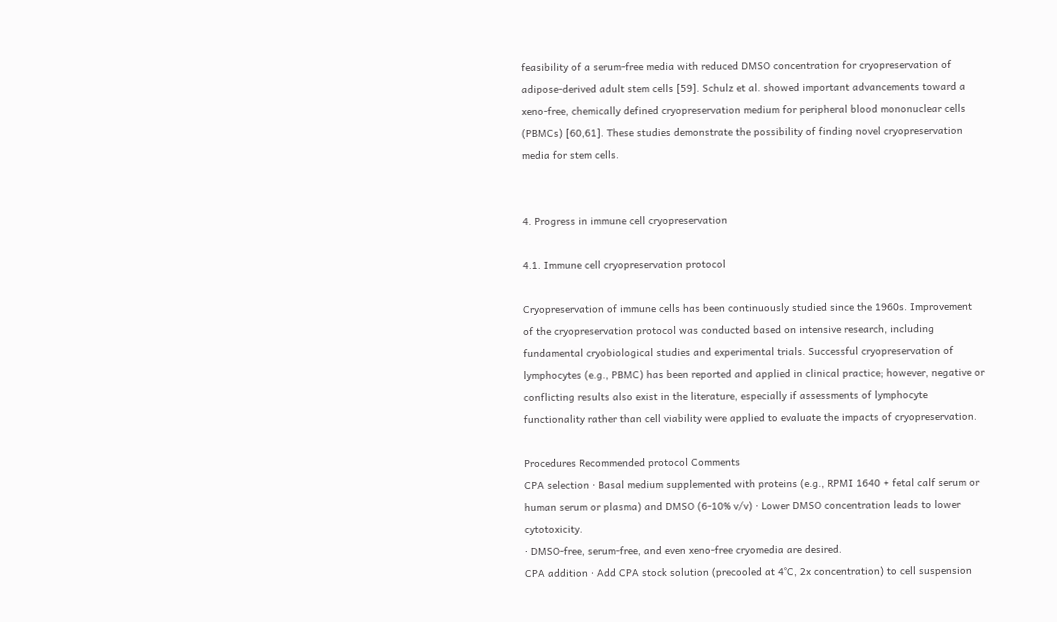feasibility of a serum-free media with reduced DMSO concentration for cryopreservation of adipose-derived adult stem cells [59]. Schulz et al. showed important advancements toward a xeno-free, chemically defined cryopreservation medium for peripheral blood mononuclear cells (PBMCs) [60,61]. These studies demonstrate the possibility of finding novel cryopreservation media for stem cells.


4. Progress in immune cell cryopreservation

4.1. Immune cell cryopreservation protocol

Cryopreservation of immune cells has been continuously studied since the 1960s. Improvement of the cryopreservation protocol was conducted based on intensive research, including fundamental cryobiological studies and experimental trials. Successful cryopreservation of lymphocytes (e.g., PBMC) has been reported and applied in clinical practice; however, negative or conflicting results also exist in the literature, especially if assessments of lymphocyte functionality rather than cell viability were applied to evaluate the impacts of cryopreservation.

Procedures Recommended protocol Comments
CPA selection ⋅ Basal medium supplemented with proteins (e.g., RPMI 1640 + fetal calf serum or human serum or plasma) and DMSO (6-10% v/v) ⋅ Lower DMSO concentration leads to lower cytotoxicity.
⋅ DMSO-free, serum-free, and even xeno-free cryomedia are desired.
CPA addition ⋅ Add CPA stock solution (precooled at 4°C, 2x concentration) to cell suspension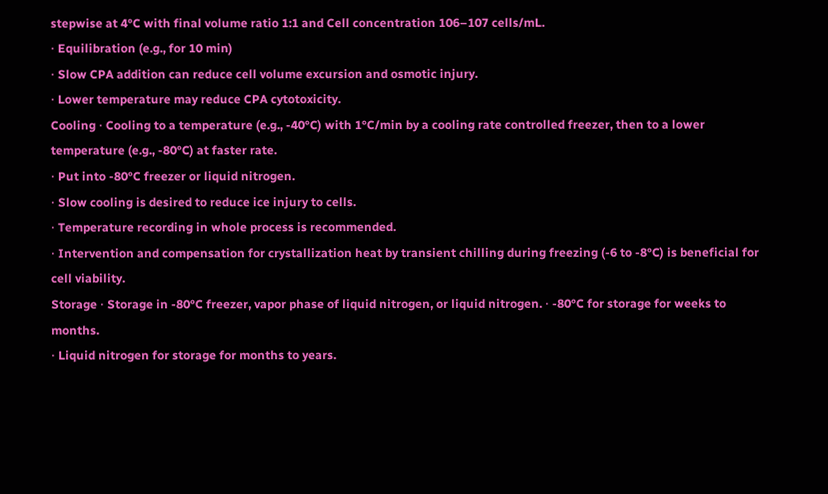stepwise at 4°C with final volume ratio 1:1 and Cell concentration 106–107 cells/mL.
⋅ Equilibration (e.g., for 10 min)
⋅ Slow CPA addition can reduce cell volume excursion and osmotic injury.
⋅ Lower temperature may reduce CPA cytotoxicity.
Cooling ⋅ Cooling to a temperature (e.g., -40°C) with 1°C/min by a cooling rate controlled freezer, then to a lower temperature (e.g., -80°C) at faster rate.
⋅ Put into -80°C freezer or liquid nitrogen.
⋅ Slow cooling is desired to reduce ice injury to cells.
⋅ Temperature recording in whole process is recommended.
⋅ Intervention and compensation for crystallization heat by transient chilling during freezing (-6 to -8°C) is beneficial for cell viability.
Storage ⋅ Storage in -80°C freezer, vapor phase of liquid nitrogen, or liquid nitrogen. ⋅ -80°C for storage for weeks to months.
⋅ Liquid nitrogen for storage for months to years.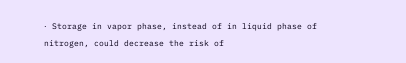⋅ Storage in vapor phase, instead of in liquid phase of nitrogen, could decrease the risk of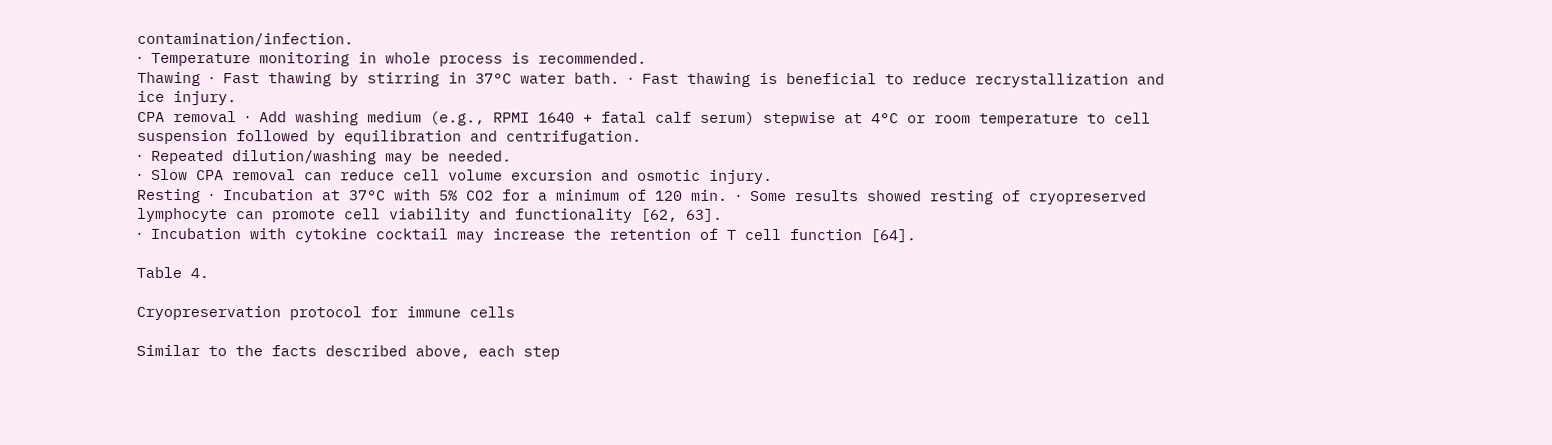contamination/infection.
⋅ Temperature monitoring in whole process is recommended.
Thawing ⋅ Fast thawing by stirring in 37°C water bath. ⋅ Fast thawing is beneficial to reduce recrystallization and ice injury.
CPA removal ⋅ Add washing medium (e.g., RPMI 1640 + fatal calf serum) stepwise at 4°C or room temperature to cell suspension followed by equilibration and centrifugation.
⋅ Repeated dilution/washing may be needed.
⋅ Slow CPA removal can reduce cell volume excursion and osmotic injury.
Resting ⋅ Incubation at 37°C with 5% CO2 for a minimum of 120 min. ⋅ Some results showed resting of cryopreserved lymphocyte can promote cell viability and functionality [62, 63].
⋅ Incubation with cytokine cocktail may increase the retention of T cell function [64].

Table 4.

Cryopreservation protocol for immune cells

Similar to the facts described above, each step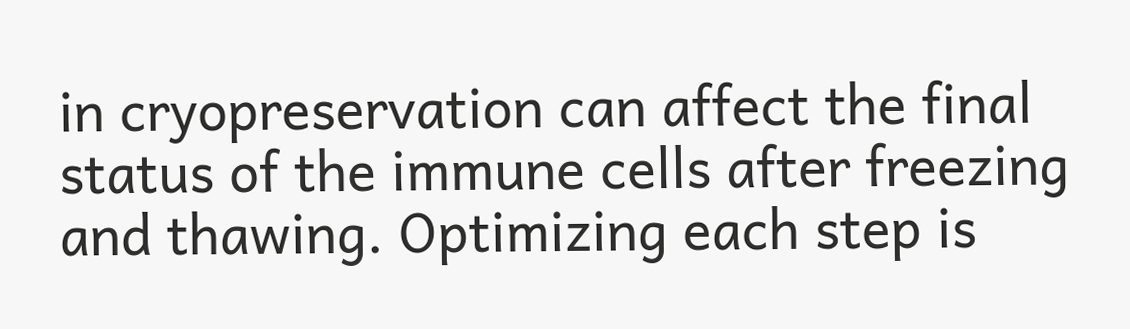in cryopreservation can affect the final status of the immune cells after freezing and thawing. Optimizing each step is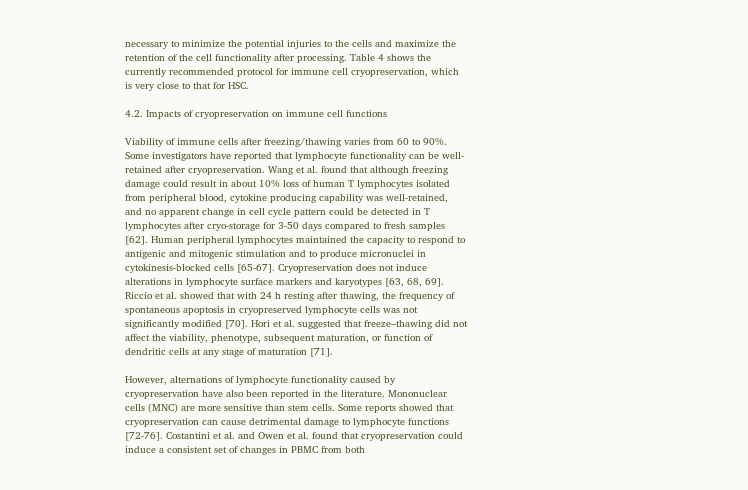necessary to minimize the potential injuries to the cells and maximize the retention of the cell functionality after processing. Table 4 shows the currently recommended protocol for immune cell cryopreservation, which is very close to that for HSC.

4.2. Impacts of cryopreservation on immune cell functions

Viability of immune cells after freezing/thawing varies from 60 to 90%. Some investigators have reported that lymphocyte functionality can be well-retained after cryopreservation. Wang et al. found that although freezing damage could result in about 10% loss of human T lymphocytes isolated from peripheral blood, cytokine producing capability was well-retained, and no apparent change in cell cycle pattern could be detected in T lymphocytes after cryo-storage for 3-50 days compared to fresh samples [62]. Human peripheral lymphocytes maintained the capacity to respond to antigenic and mitogenic stimulation and to produce micronuclei in cytokinesis-blocked cells [65-67]. Cryopreservation does not induce alterations in lymphocyte surface markers and karyotypes [63, 68, 69]. Riccio et al. showed that with 24 h resting after thawing, the frequency of spontaneous apoptosis in cryopreserved lymphocyte cells was not significantly modified [70]. Hori et al. suggested that freeze–thawing did not affect the viability, phenotype, subsequent maturation, or function of dendritic cells at any stage of maturation [71].

However, alternations of lymphocyte functionality caused by cryopreservation have also been reported in the literature. Mononuclear cells (MNC) are more sensitive than stem cells. Some reports showed that cryopreservation can cause detrimental damage to lymphocyte functions [72-76]. Costantini et al. and Owen et al. found that cryopreservation could induce a consistent set of changes in PBMC from both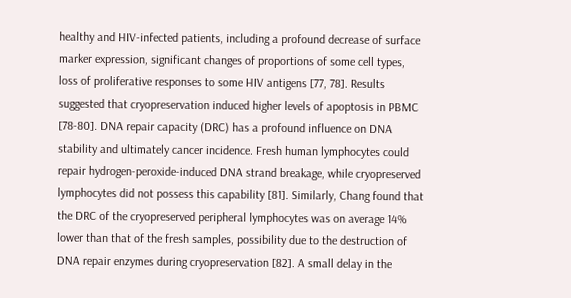healthy and HIV-infected patients, including a profound decrease of surface marker expression, significant changes of proportions of some cell types, loss of proliferative responses to some HIV antigens [77, 78]. Results suggested that cryopreservation induced higher levels of apoptosis in PBMC [78-80]. DNA repair capacity (DRC) has a profound influence on DNA stability and ultimately cancer incidence. Fresh human lymphocytes could repair hydrogen-peroxide-induced DNA strand breakage, while cryopreserved lymphocytes did not possess this capability [81]. Similarly, Chang found that the DRC of the cryopreserved peripheral lymphocytes was on average 14% lower than that of the fresh samples, possibility due to the destruction of DNA repair enzymes during cryopreservation [82]. A small delay in the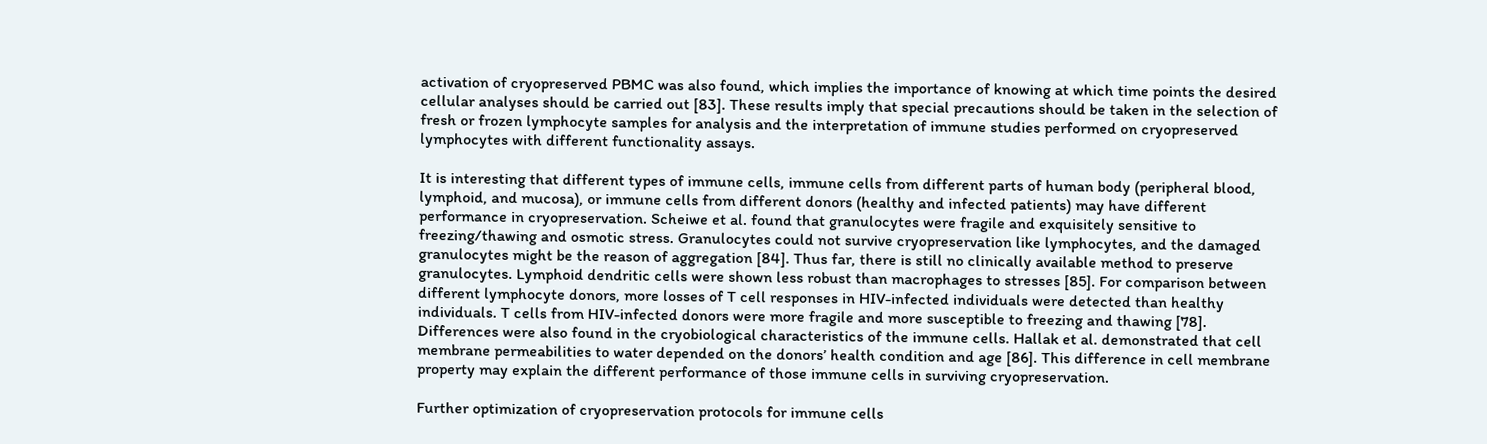activation of cryopreserved PBMC was also found, which implies the importance of knowing at which time points the desired cellular analyses should be carried out [83]. These results imply that special precautions should be taken in the selection of fresh or frozen lymphocyte samples for analysis and the interpretation of immune studies performed on cryopreserved lymphocytes with different functionality assays.

It is interesting that different types of immune cells, immune cells from different parts of human body (peripheral blood, lymphoid, and mucosa), or immune cells from different donors (healthy and infected patients) may have different performance in cryopreservation. Scheiwe et al. found that granulocytes were fragile and exquisitely sensitive to freezing/thawing and osmotic stress. Granulocytes could not survive cryopreservation like lymphocytes, and the damaged granulocytes might be the reason of aggregation [84]. Thus far, there is still no clinically available method to preserve granulocytes. Lymphoid dendritic cells were shown less robust than macrophages to stresses [85]. For comparison between different lymphocyte donors, more losses of T cell responses in HIV-infected individuals were detected than healthy individuals. T cells from HIV-infected donors were more fragile and more susceptible to freezing and thawing [78]. Differences were also found in the cryobiological characteristics of the immune cells. Hallak et al. demonstrated that cell membrane permeabilities to water depended on the donors’ health condition and age [86]. This difference in cell membrane property may explain the different performance of those immune cells in surviving cryopreservation.

Further optimization of cryopreservation protocols for immune cells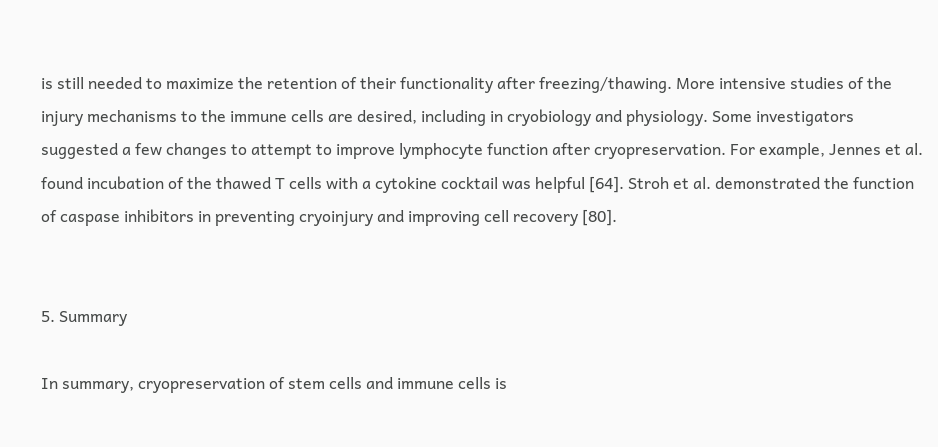is still needed to maximize the retention of their functionality after freezing/thawing. More intensive studies of the injury mechanisms to the immune cells are desired, including in cryobiology and physiology. Some investigators suggested a few changes to attempt to improve lymphocyte function after cryopreservation. For example, Jennes et al. found incubation of the thawed T cells with a cytokine cocktail was helpful [64]. Stroh et al. demonstrated the function of caspase inhibitors in preventing cryoinjury and improving cell recovery [80].


5. Summary

In summary, cryopreservation of stem cells and immune cells is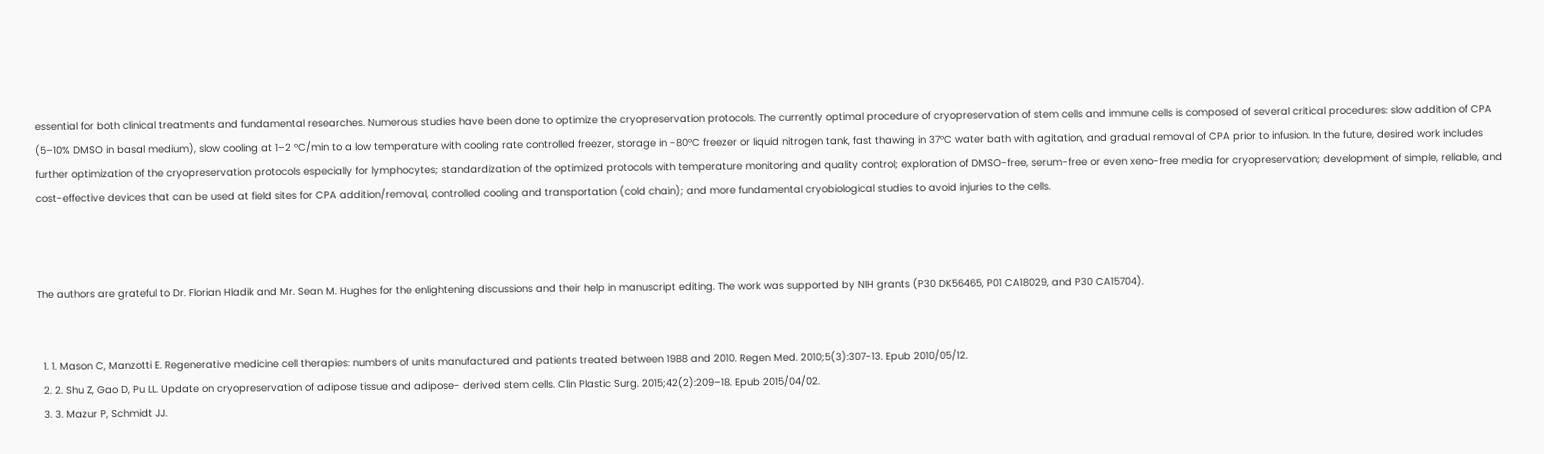essential for both clinical treatments and fundamental researches. Numerous studies have been done to optimize the cryopreservation protocols. The currently optimal procedure of cryopreservation of stem cells and immune cells is composed of several critical procedures: slow addition of CPA (5–10% DMSO in basal medium), slow cooling at 1–2 °C/min to a low temperature with cooling rate controlled freezer, storage in -80°C freezer or liquid nitrogen tank, fast thawing in 37°C water bath with agitation, and gradual removal of CPA prior to infusion. In the future, desired work includes further optimization of the cryopreservation protocols especially for lymphocytes; standardization of the optimized protocols with temperature monitoring and quality control; exploration of DMSO-free, serum-free or even xeno-free media for cryopreservation; development of simple, reliable, and cost-effective devices that can be used at field sites for CPA addition/removal, controlled cooling and transportation (cold chain); and more fundamental cryobiological studies to avoid injuries to the cells.



The authors are grateful to Dr. Florian Hladik and Mr. Sean M. Hughes for the enlightening discussions and their help in manuscript editing. The work was supported by NIH grants (P30 DK56465, P01 CA18029, and P30 CA15704).


  1. 1. Mason C, Manzotti E. Regenerative medicine cell therapies: numbers of units manufactured and patients treated between 1988 and 2010. Regen Med. 2010;5(3):307-13. Epub 2010/05/12.
  2. 2. Shu Z, Gao D, Pu LL. Update on cryopreservation of adipose tissue and adipose- derived stem cells. Clin Plastic Surg. 2015;42(2):209–18. Epub 2015/04/02.
  3. 3. Mazur P, Schmidt JJ.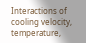Interactions of cooling velocity, temperature,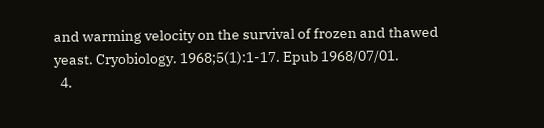and warming velocity on the survival of frozen and thawed yeast. Cryobiology. 1968;5(1):1-17. Epub 1968/07/01.
  4.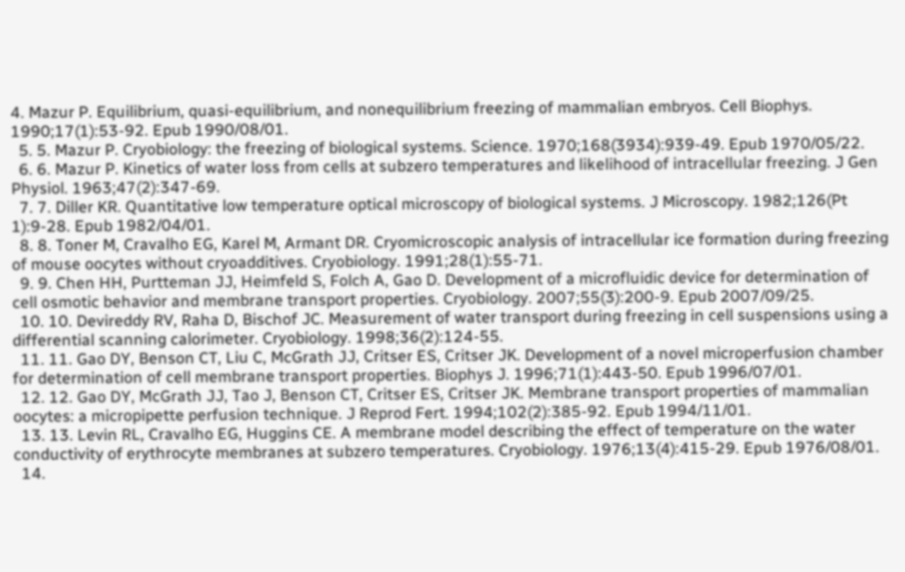4. Mazur P. Equilibrium, quasi-equilibrium, and nonequilibrium freezing of mammalian embryos. Cell Biophys. 1990;17(1):53-92. Epub 1990/08/01.
  5. 5. Mazur P. Cryobiology: the freezing of biological systems. Science. 1970;168(3934):939-49. Epub 1970/05/22.
  6. 6. Mazur P. Kinetics of water loss from cells at subzero temperatures and likelihood of intracellular freezing. J Gen Physiol. 1963;47(2):347-69.
  7. 7. Diller KR. Quantitative low temperature optical microscopy of biological systems. J Microscopy. 1982;126(Pt 1):9-28. Epub 1982/04/01.
  8. 8. Toner M, Cravalho EG, Karel M, Armant DR. Cryomicroscopic analysis of intracellular ice formation during freezing of mouse oocytes without cryoadditives. Cryobiology. 1991;28(1):55-71.
  9. 9. Chen HH, Purtteman JJ, Heimfeld S, Folch A, Gao D. Development of a microfluidic device for determination of cell osmotic behavior and membrane transport properties. Cryobiology. 2007;55(3):200-9. Epub 2007/09/25.
  10. 10. Devireddy RV, Raha D, Bischof JC. Measurement of water transport during freezing in cell suspensions using a differential scanning calorimeter. Cryobiology. 1998;36(2):124-55.
  11. 11. Gao DY, Benson CT, Liu C, McGrath JJ, Critser ES, Critser JK. Development of a novel microperfusion chamber for determination of cell membrane transport properties. Biophys J. 1996;71(1):443-50. Epub 1996/07/01.
  12. 12. Gao DY, McGrath JJ, Tao J, Benson CT, Critser ES, Critser JK. Membrane transport properties of mammalian oocytes: a micropipette perfusion technique. J Reprod Fert. 1994;102(2):385-92. Epub 1994/11/01.
  13. 13. Levin RL, Cravalho EG, Huggins CE. A membrane model describing the effect of temperature on the water conductivity of erythrocyte membranes at subzero temperatures. Cryobiology. 1976;13(4):415-29. Epub 1976/08/01.
  14.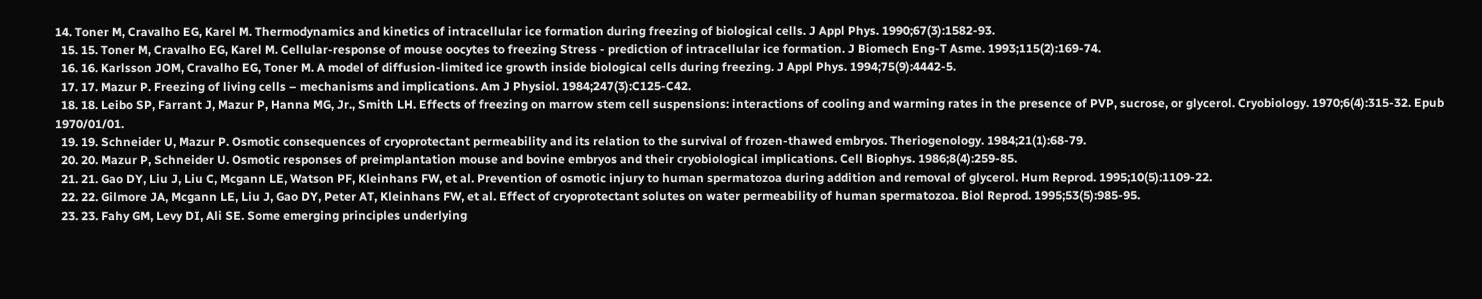14. Toner M, Cravalho EG, Karel M. Thermodynamics and kinetics of intracellular ice formation during freezing of biological cells. J Appl Phys. 1990;67(3):1582-93.
  15. 15. Toner M, Cravalho EG, Karel M. Cellular-response of mouse oocytes to freezing Stress - prediction of intracellular ice formation. J Biomech Eng-T Asme. 1993;115(2):169-74.
  16. 16. Karlsson JOM, Cravalho EG, Toner M. A model of diffusion-limited ice growth inside biological cells during freezing. J Appl Phys. 1994;75(9):4442-5.
  17. 17. Mazur P. Freezing of living cells – mechanisms and implications. Am J Physiol. 1984;247(3):C125-C42.
  18. 18. Leibo SP, Farrant J, Mazur P, Hanna MG, Jr., Smith LH. Effects of freezing on marrow stem cell suspensions: interactions of cooling and warming rates in the presence of PVP, sucrose, or glycerol. Cryobiology. 1970;6(4):315-32. Epub 1970/01/01.
  19. 19. Schneider U, Mazur P. Osmotic consequences of cryoprotectant permeability and its relation to the survival of frozen-thawed embryos. Theriogenology. 1984;21(1):68-79.
  20. 20. Mazur P, Schneider U. Osmotic responses of preimplantation mouse and bovine embryos and their cryobiological implications. Cell Biophys. 1986;8(4):259-85.
  21. 21. Gao DY, Liu J, Liu C, Mcgann LE, Watson PF, Kleinhans FW, et al. Prevention of osmotic injury to human spermatozoa during addition and removal of glycerol. Hum Reprod. 1995;10(5):1109-22.
  22. 22. Gilmore JA, Mcgann LE, Liu J, Gao DY, Peter AT, Kleinhans FW, et al. Effect of cryoprotectant solutes on water permeability of human spermatozoa. Biol Reprod. 1995;53(5):985-95.
  23. 23. Fahy GM, Levy DI, Ali SE. Some emerging principles underlying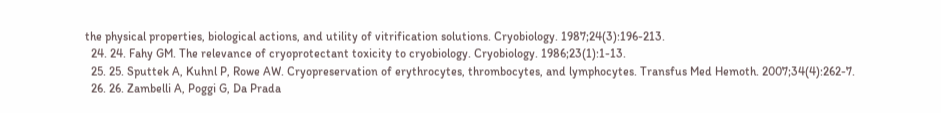the physical properties, biological actions, and utility of vitrification solutions. Cryobiology. 1987;24(3):196-213.
  24. 24. Fahy GM. The relevance of cryoprotectant toxicity to cryobiology. Cryobiology. 1986;23(1):1-13.
  25. 25. Sputtek A, Kuhnl P, Rowe AW. Cryopreservation of erythrocytes, thrombocytes, and lymphocytes. Transfus Med Hemoth. 2007;34(4):262-7.
  26. 26. Zambelli A, Poggi G, Da Prada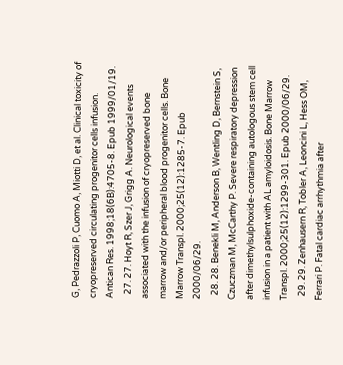G, Pedrazzoli P, Cuomo A, Miotti D, et al. Clinical toxicity of cryopreserved circulating progenitor cells infusion. Antican Res. 1998;18(6B):4705-8. Epub 1999/01/19.
  27. 27. Hoyt R, Szer J, Grigg A. Neurological events associated with the infusion of cryopreserved bone marrow and/or peripheral blood progenitor cells. Bone Marrow Transpl. 2000;25(12):1285-7. Epub 2000/06/29.
  28. 28. Benekli M, Anderson B, Wentling D, Bernstein S, Czuczman M, McCarthy P. Severe respiratory depression after dimethylsulphoxide-containing autologous stem cell infusion in a patient with AL amyloidosis. Bone Marrow Transpl. 2000;25(12):1299-301. Epub 2000/06/29.
  29. 29. Zenhausern R, Tobler A, Leoncini L, Hess OM, Ferrari P. Fatal cardiac arrhythmia after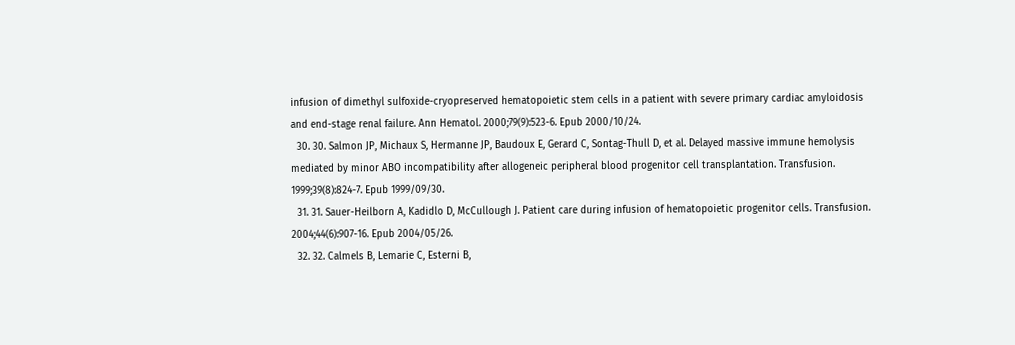infusion of dimethyl sulfoxide-cryopreserved hematopoietic stem cells in a patient with severe primary cardiac amyloidosis and end-stage renal failure. Ann Hematol. 2000;79(9):523-6. Epub 2000/10/24.
  30. 30. Salmon JP, Michaux S, Hermanne JP, Baudoux E, Gerard C, Sontag-Thull D, et al. Delayed massive immune hemolysis mediated by minor ABO incompatibility after allogeneic peripheral blood progenitor cell transplantation. Transfusion. 1999;39(8):824-7. Epub 1999/09/30.
  31. 31. Sauer-Heilborn A, Kadidlo D, McCullough J. Patient care during infusion of hematopoietic progenitor cells. Transfusion. 2004;44(6):907-16. Epub 2004/05/26.
  32. 32. Calmels B, Lemarie C, Esterni B,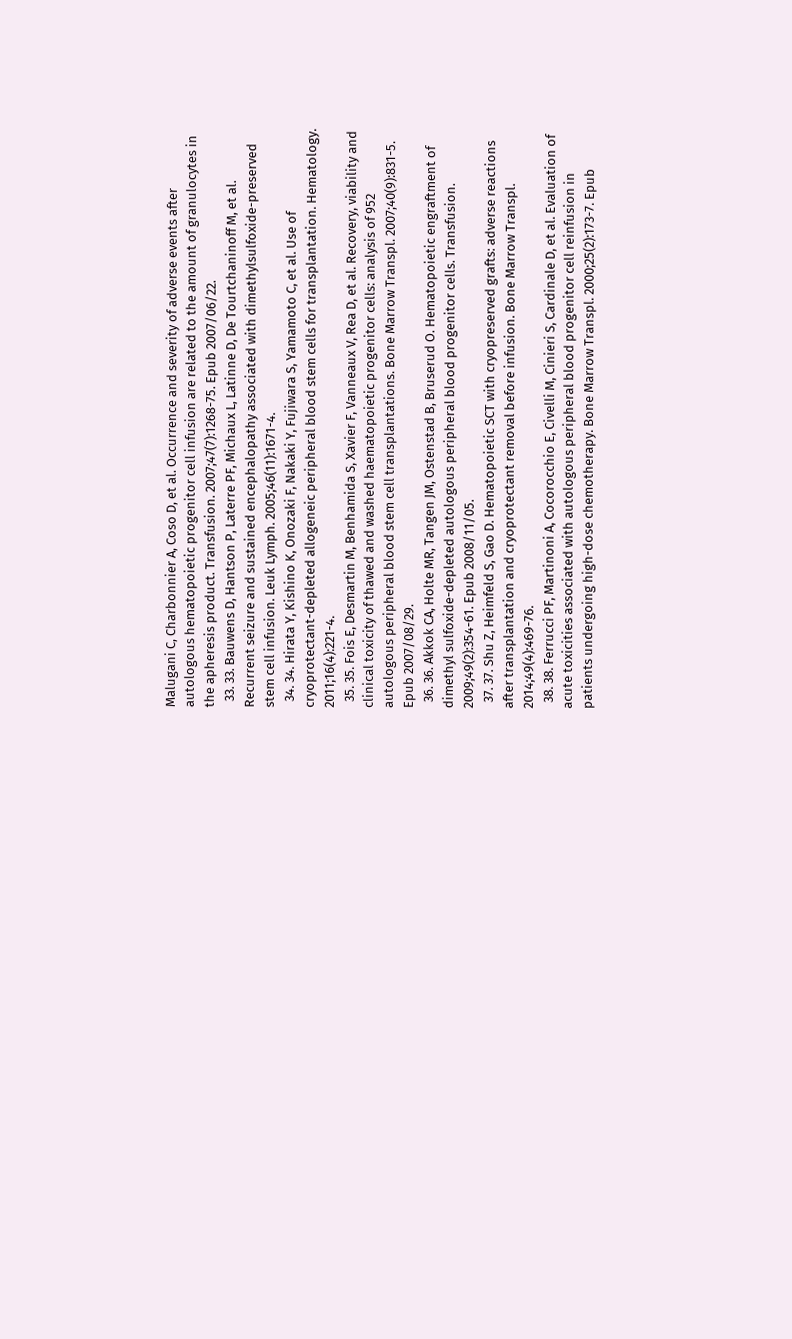Malugani C, Charbonnier A, Coso D, et al. Occurrence and severity of adverse events after autologous hematopoietic progenitor cell infusion are related to the amount of granulocytes in the apheresis product. Transfusion. 2007;47(7):1268-75. Epub 2007/06/22.
  33. 33. Bauwens D, Hantson P, Laterre PF, Michaux L, Latinne D, De Tourtchaninoff M, et al. Recurrent seizure and sustained encephalopathy associated with dimethylsulfoxide-preserved stem cell infusion. Leuk Lymph. 2005;46(11):1671-4.
  34. 34. Hirata Y, Kishino K, Onozaki F, Nakaki Y, Fujiwara S, Yamamoto C, et al. Use of cryoprotectant-depleted allogeneic peripheral blood stem cells for transplantation. Hematology. 2011;16(4):221-4.
  35. 35. Fois E, Desmartin M, Benhamida S, Xavier F, Vanneaux V, Rea D, et al. Recovery, viability and clinical toxicity of thawed and washed haematopoietic progenitor cells: analysis of 952 autologous peripheral blood stem cell transplantations. Bone Marrow Transpl. 2007;40(9):831-5. Epub 2007/08/29.
  36. 36. Akkok CA, Holte MR, Tangen JM, Ostenstad B, Bruserud O. Hematopoietic engraftment of dimethyl sulfoxide-depleted autologous peripheral blood progenitor cells. Transfusion. 2009;49(2):354-61. Epub 2008/11/05.
  37. 37. Shu Z, Heimfeld S, Gao D. Hematopoietic SCT with cryopreserved grafts: adverse reactions after transplantation and cryoprotectant removal before infusion. Bone Marrow Transpl. 2014;49(4):469-76.
  38. 38. Ferrucci PF, Martinoni A, Cocorocchio E, Civelli M, Cinieri S, Cardinale D, et al. Evaluation of acute toxicities associated with autologous peripheral blood progenitor cell reinfusion in patients undergoing high-dose chemotherapy. Bone Marrow Transpl. 2000;25(2):173-7. Epub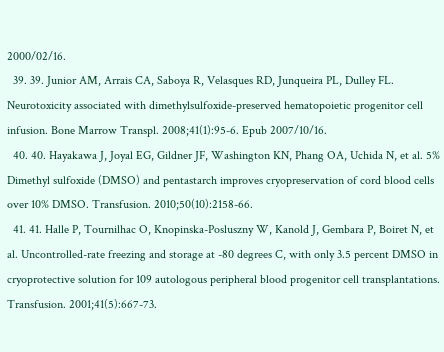2000/02/16.
  39. 39. Junior AM, Arrais CA, Saboya R, Velasques RD, Junqueira PL, Dulley FL. Neurotoxicity associated with dimethylsulfoxide-preserved hematopoietic progenitor cell infusion. Bone Marrow Transpl. 2008;41(1):95-6. Epub 2007/10/16.
  40. 40. Hayakawa J, Joyal EG, Gildner JF, Washington KN, Phang OA, Uchida N, et al. 5% Dimethyl sulfoxide (DMSO) and pentastarch improves cryopreservation of cord blood cells over 10% DMSO. Transfusion. 2010;50(10):2158-66.
  41. 41. Halle P, Tournilhac O, Knopinska-Posluszny W, Kanold J, Gembara P, Boiret N, et al. Uncontrolled-rate freezing and storage at -80 degrees C, with only 3.5 percent DMSO in cryoprotective solution for 109 autologous peripheral blood progenitor cell transplantations. Transfusion. 2001;41(5):667-73.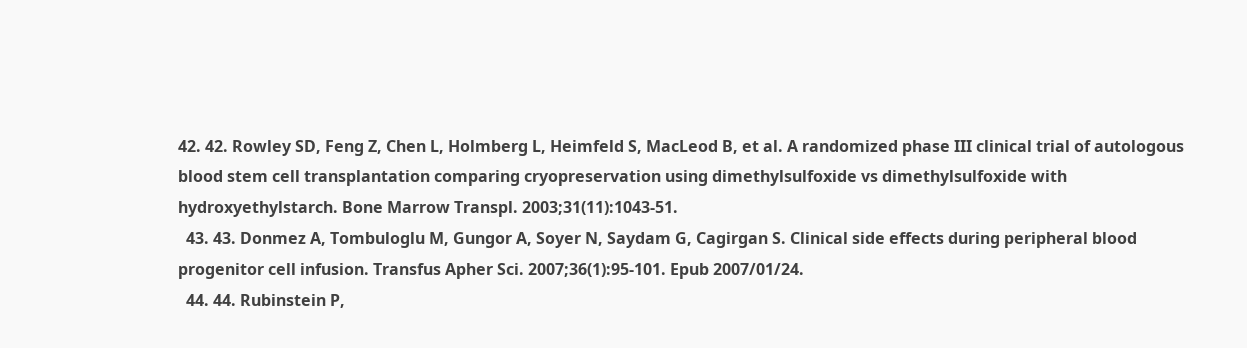42. 42. Rowley SD, Feng Z, Chen L, Holmberg L, Heimfeld S, MacLeod B, et al. A randomized phase III clinical trial of autologous blood stem cell transplantation comparing cryopreservation using dimethylsulfoxide vs dimethylsulfoxide with hydroxyethylstarch. Bone Marrow Transpl. 2003;31(11):1043-51.
  43. 43. Donmez A, Tombuloglu M, Gungor A, Soyer N, Saydam G, Cagirgan S. Clinical side effects during peripheral blood progenitor cell infusion. Transfus Apher Sci. 2007;36(1):95-101. Epub 2007/01/24.
  44. 44. Rubinstein P,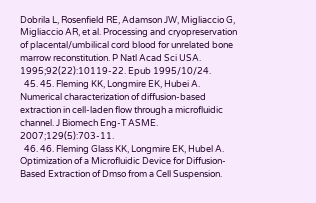Dobrila L, Rosenfield RE, Adamson JW, Migliaccio G, Migliaccio AR, et al. Processing and cryopreservation of placental/umbilical cord blood for unrelated bone marrow reconstitution. P Natl Acad Sci USA. 1995;92(22):10119-22. Epub 1995/10/24.
  45. 45. Fleming KK, Longmire EK, Hubei A. Numerical characterization of diffusion-based extraction in cell-laden flow through a microfluidic channel. J Biomech Eng-T ASME. 2007;129(5):703-11.
  46. 46. Fleming Glass KK, Longmire EK, Hubel A. Optimization of a Microfluidic Device for Diffusion-Based Extraction of Dmso from a Cell Suspension.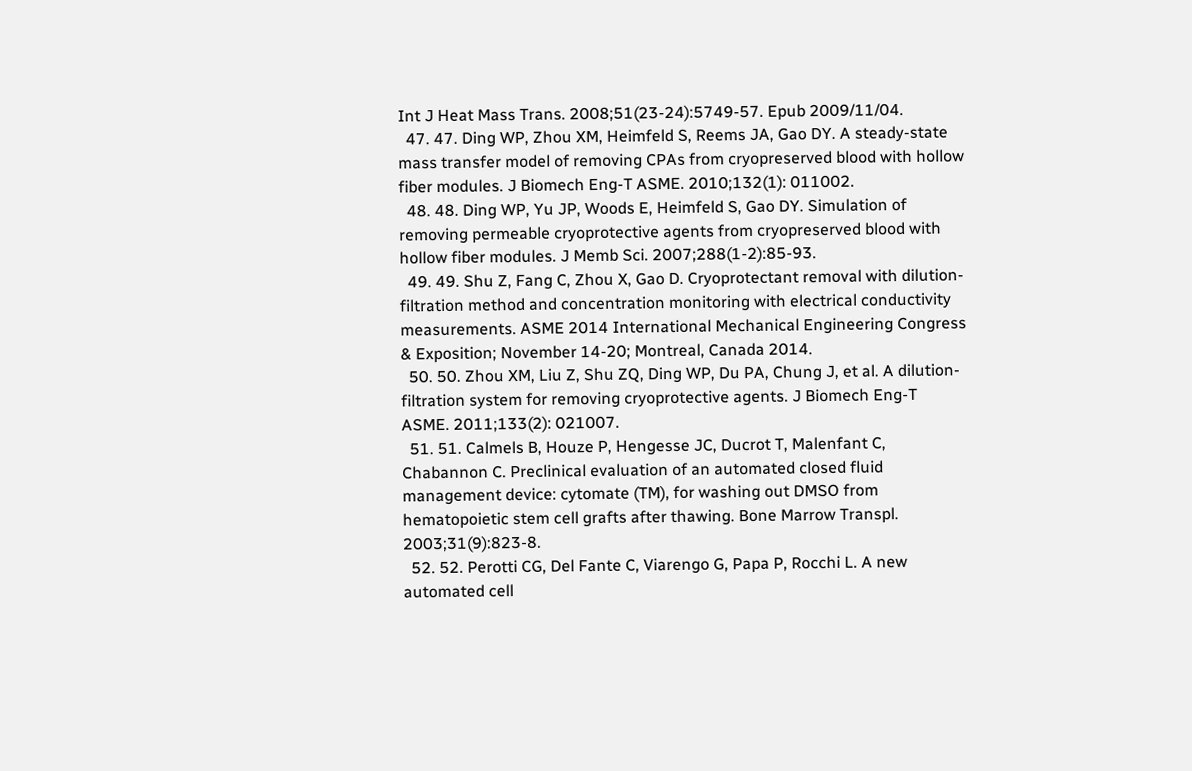Int J Heat Mass Trans. 2008;51(23-24):5749-57. Epub 2009/11/04.
  47. 47. Ding WP, Zhou XM, Heimfeld S, Reems JA, Gao DY. A steady-state mass transfer model of removing CPAs from cryopreserved blood with hollow fiber modules. J Biomech Eng-T ASME. 2010;132(1): 011002.
  48. 48. Ding WP, Yu JP, Woods E, Heimfeld S, Gao DY. Simulation of removing permeable cryoprotective agents from cryopreserved blood with hollow fiber modules. J Memb Sci. 2007;288(1-2):85-93.
  49. 49. Shu Z, Fang C, Zhou X, Gao D. Cryoprotectant removal with dilution-filtration method and concentration monitoring with electrical conductivity measurements. ASME 2014 International Mechanical Engineering Congress & Exposition; November 14-20; Montreal, Canada 2014.
  50. 50. Zhou XM, Liu Z, Shu ZQ, Ding WP, Du PA, Chung J, et al. A dilution-filtration system for removing cryoprotective agents. J Biomech Eng-T ASME. 2011;133(2): 021007.
  51. 51. Calmels B, Houze P, Hengesse JC, Ducrot T, Malenfant C, Chabannon C. Preclinical evaluation of an automated closed fluid management device: cytomate (TM), for washing out DMSO from hematopoietic stem cell grafts after thawing. Bone Marrow Transpl. 2003;31(9):823-8.
  52. 52. Perotti CG, Del Fante C, Viarengo G, Papa P, Rocchi L. A new automated cell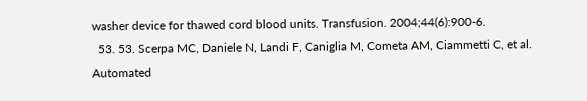washer device for thawed cord blood units. Transfusion. 2004;44(6):900-6.
  53. 53. Scerpa MC, Daniele N, Landi F, Caniglia M, Cometa AM, Ciammetti C, et al. Automated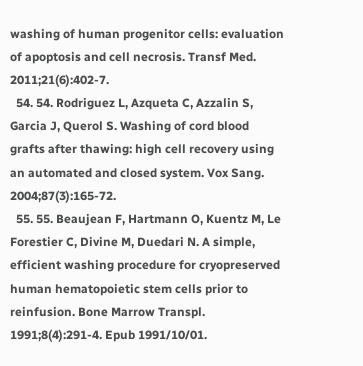washing of human progenitor cells: evaluation of apoptosis and cell necrosis. Transf Med. 2011;21(6):402-7.
  54. 54. Rodriguez L, Azqueta C, Azzalin S, Garcia J, Querol S. Washing of cord blood grafts after thawing: high cell recovery using an automated and closed system. Vox Sang. 2004;87(3):165-72.
  55. 55. Beaujean F, Hartmann O, Kuentz M, Le Forestier C, Divine M, Duedari N. A simple, efficient washing procedure for cryopreserved human hematopoietic stem cells prior to reinfusion. Bone Marrow Transpl. 1991;8(4):291-4. Epub 1991/10/01.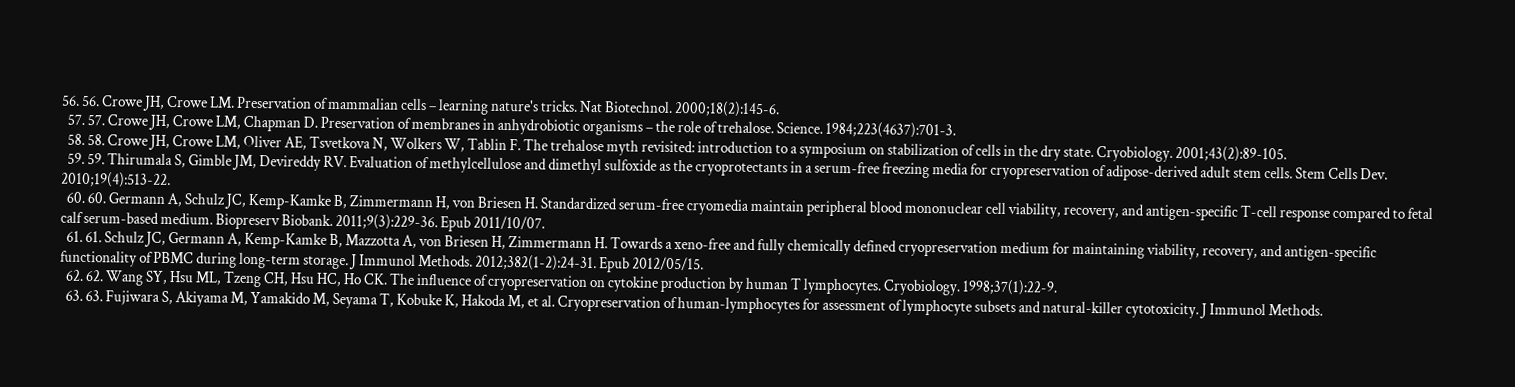56. 56. Crowe JH, Crowe LM. Preservation of mammalian cells – learning nature's tricks. Nat Biotechnol. 2000;18(2):145-6.
  57. 57. Crowe JH, Crowe LM, Chapman D. Preservation of membranes in anhydrobiotic organisms – the role of trehalose. Science. 1984;223(4637):701-3.
  58. 58. Crowe JH, Crowe LM, Oliver AE, Tsvetkova N, Wolkers W, Tablin F. The trehalose myth revisited: introduction to a symposium on stabilization of cells in the dry state. Cryobiology. 2001;43(2):89-105.
  59. 59. Thirumala S, Gimble JM, Devireddy RV. Evaluation of methylcellulose and dimethyl sulfoxide as the cryoprotectants in a serum-free freezing media for cryopreservation of adipose-derived adult stem cells. Stem Cells Dev. 2010;19(4):513-22.
  60. 60. Germann A, Schulz JC, Kemp-Kamke B, Zimmermann H, von Briesen H. Standardized serum-free cryomedia maintain peripheral blood mononuclear cell viability, recovery, and antigen-specific T-cell response compared to fetal calf serum-based medium. Biopreserv Biobank. 2011;9(3):229-36. Epub 2011/10/07.
  61. 61. Schulz JC, Germann A, Kemp-Kamke B, Mazzotta A, von Briesen H, Zimmermann H. Towards a xeno-free and fully chemically defined cryopreservation medium for maintaining viability, recovery, and antigen-specific functionality of PBMC during long-term storage. J Immunol Methods. 2012;382(1-2):24-31. Epub 2012/05/15.
  62. 62. Wang SY, Hsu ML, Tzeng CH, Hsu HC, Ho CK. The influence of cryopreservation on cytokine production by human T lymphocytes. Cryobiology. 1998;37(1):22-9.
  63. 63. Fujiwara S, Akiyama M, Yamakido M, Seyama T, Kobuke K, Hakoda M, et al. Cryopreservation of human-lymphocytes for assessment of lymphocyte subsets and natural-killer cytotoxicity. J Immunol Methods.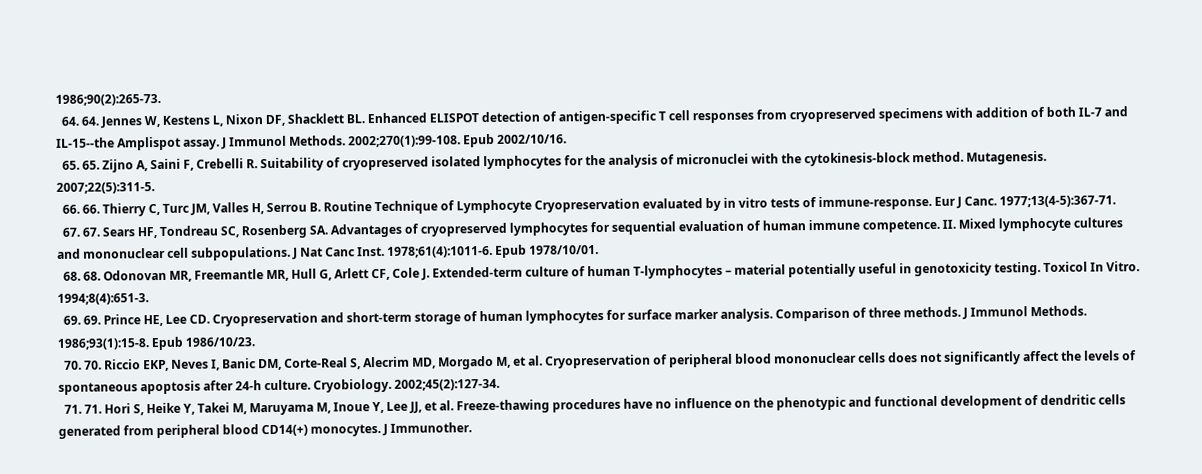1986;90(2):265-73.
  64. 64. Jennes W, Kestens L, Nixon DF, Shacklett BL. Enhanced ELISPOT detection of antigen-specific T cell responses from cryopreserved specimens with addition of both IL-7 and IL-15--the Amplispot assay. J Immunol Methods. 2002;270(1):99-108. Epub 2002/10/16.
  65. 65. Zijno A, Saini F, Crebelli R. Suitability of cryopreserved isolated lymphocytes for the analysis of micronuclei with the cytokinesis-block method. Mutagenesis. 2007;22(5):311-5.
  66. 66. Thierry C, Turc JM, Valles H, Serrou B. Routine Technique of Lymphocyte Cryopreservation evaluated by in vitro tests of immune-response. Eur J Canc. 1977;13(4-5):367-71.
  67. 67. Sears HF, Tondreau SC, Rosenberg SA. Advantages of cryopreserved lymphocytes for sequential evaluation of human immune competence. II. Mixed lymphocyte cultures and mononuclear cell subpopulations. J Nat Canc Inst. 1978;61(4):1011-6. Epub 1978/10/01.
  68. 68. Odonovan MR, Freemantle MR, Hull G, Arlett CF, Cole J. Extended-term culture of human T-lymphocytes – material potentially useful in genotoxicity testing. Toxicol In Vitro. 1994;8(4):651-3.
  69. 69. Prince HE, Lee CD. Cryopreservation and short-term storage of human lymphocytes for surface marker analysis. Comparison of three methods. J Immunol Methods. 1986;93(1):15-8. Epub 1986/10/23.
  70. 70. Riccio EKP, Neves I, Banic DM, Corte-Real S, Alecrim MD, Morgado M, et al. Cryopreservation of peripheral blood mononuclear cells does not significantly affect the levels of spontaneous apoptosis after 24-h culture. Cryobiology. 2002;45(2):127-34.
  71. 71. Hori S, Heike Y, Takei M, Maruyama M, Inoue Y, Lee JJ, et al. Freeze-thawing procedures have no influence on the phenotypic and functional development of dendritic cells generated from peripheral blood CD14(+) monocytes. J Immunother.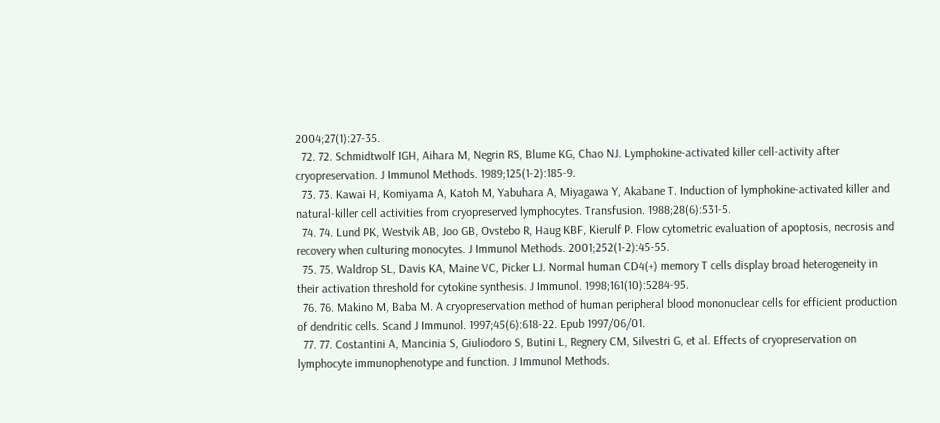2004;27(1):27-35.
  72. 72. Schmidtwolf IGH, Aihara M, Negrin RS, Blume KG, Chao NJ. Lymphokine-activated killer cell-activity after cryopreservation. J Immunol Methods. 1989;125(1-2):185-9.
  73. 73. Kawai H, Komiyama A, Katoh M, Yabuhara A, Miyagawa Y, Akabane T. Induction of lymphokine-activated killer and natural-killer cell activities from cryopreserved lymphocytes. Transfusion. 1988;28(6):531-5.
  74. 74. Lund PK, Westvik AB, Joo GB, Ovstebo R, Haug KBF, Kierulf P. Flow cytometric evaluation of apoptosis, necrosis and recovery when culturing monocytes. J Immunol Methods. 2001;252(1-2):45-55.
  75. 75. Waldrop SL, Davis KA, Maine VC, Picker LJ. Normal human CD4(+) memory T cells display broad heterogeneity in their activation threshold for cytokine synthesis. J Immunol. 1998;161(10):5284-95.
  76. 76. Makino M, Baba M. A cryopreservation method of human peripheral blood mononuclear cells for efficient production of dendritic cells. Scand J Immunol. 1997;45(6):618-22. Epub 1997/06/01.
  77. 77. Costantini A, Mancinia S, Giuliodoro S, Butini L, Regnery CM, Silvestri G, et al. Effects of cryopreservation on lymphocyte immunophenotype and function. J Immunol Methods.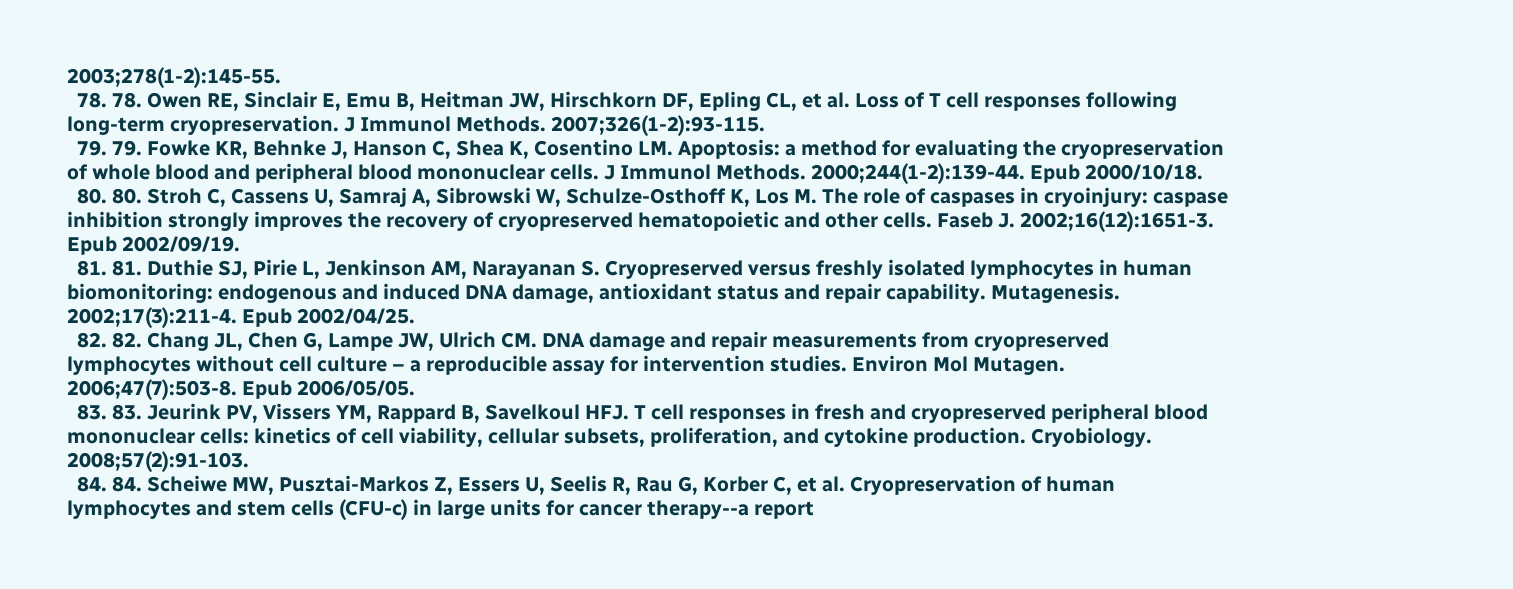2003;278(1-2):145-55.
  78. 78. Owen RE, Sinclair E, Emu B, Heitman JW, Hirschkorn DF, Epling CL, et al. Loss of T cell responses following long-term cryopreservation. J Immunol Methods. 2007;326(1-2):93-115.
  79. 79. Fowke KR, Behnke J, Hanson C, Shea K, Cosentino LM. Apoptosis: a method for evaluating the cryopreservation of whole blood and peripheral blood mononuclear cells. J Immunol Methods. 2000;244(1-2):139-44. Epub 2000/10/18.
  80. 80. Stroh C, Cassens U, Samraj A, Sibrowski W, Schulze-Osthoff K, Los M. The role of caspases in cryoinjury: caspase inhibition strongly improves the recovery of cryopreserved hematopoietic and other cells. Faseb J. 2002;16(12):1651-3. Epub 2002/09/19.
  81. 81. Duthie SJ, Pirie L, Jenkinson AM, Narayanan S. Cryopreserved versus freshly isolated lymphocytes in human biomonitoring: endogenous and induced DNA damage, antioxidant status and repair capability. Mutagenesis. 2002;17(3):211-4. Epub 2002/04/25.
  82. 82. Chang JL, Chen G, Lampe JW, Ulrich CM. DNA damage and repair measurements from cryopreserved lymphocytes without cell culture – a reproducible assay for intervention studies. Environ Mol Mutagen. 2006;47(7):503-8. Epub 2006/05/05.
  83. 83. Jeurink PV, Vissers YM, Rappard B, Savelkoul HFJ. T cell responses in fresh and cryopreserved peripheral blood mononuclear cells: kinetics of cell viability, cellular subsets, proliferation, and cytokine production. Cryobiology. 2008;57(2):91-103.
  84. 84. Scheiwe MW, Pusztai-Markos Z, Essers U, Seelis R, Rau G, Korber C, et al. Cryopreservation of human lymphocytes and stem cells (CFU-c) in large units for cancer therapy--a report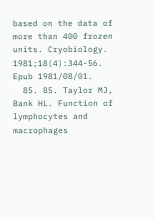based on the data of more than 400 frozen units. Cryobiology. 1981;18(4):344-56. Epub 1981/08/01.
  85. 85. Taylor MJ, Bank HL. Function of lymphocytes and macrophages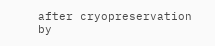after cryopreservation by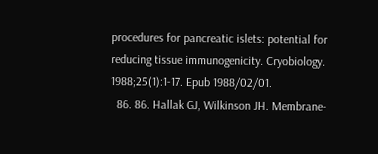procedures for pancreatic islets: potential for reducing tissue immunogenicity. Cryobiology. 1988;25(1):1-17. Epub 1988/02/01.
  86. 86. Hallak GJ, Wilkinson JH. Membrane-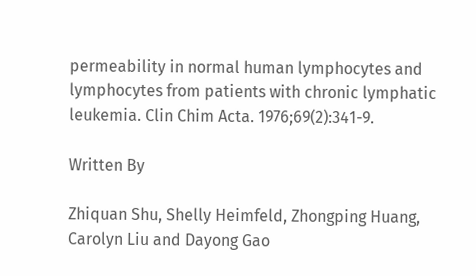permeability in normal human lymphocytes and lymphocytes from patients with chronic lymphatic leukemia. Clin Chim Acta. 1976;69(2):341-9.

Written By

Zhiquan Shu, Shelly Heimfeld, Zhongping Huang, Carolyn Liu and Dayong Gao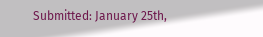Submitted: January 25th,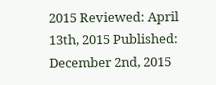2015 Reviewed: April 13th, 2015 Published: December 2nd, 2015